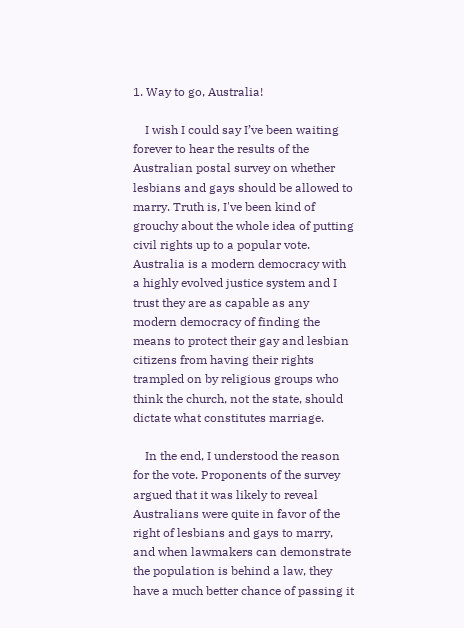1. Way to go, Australia!

    I wish I could say I’ve been waiting forever to hear the results of the Australian postal survey on whether lesbians and gays should be allowed to marry. Truth is, I've been kind of grouchy about the whole idea of putting civil rights up to a popular vote. Australia is a modern democracy with a highly evolved justice system and I trust they are as capable as any modern democracy of finding the means to protect their gay and lesbian citizens from having their rights trampled on by religious groups who think the church, not the state, should dictate what constitutes marriage.

    In the end, I understood the reason for the vote. Proponents of the survey argued that it was likely to reveal Australians were quite in favor of the right of lesbians and gays to marry, and when lawmakers can demonstrate the population is behind a law, they have a much better chance of passing it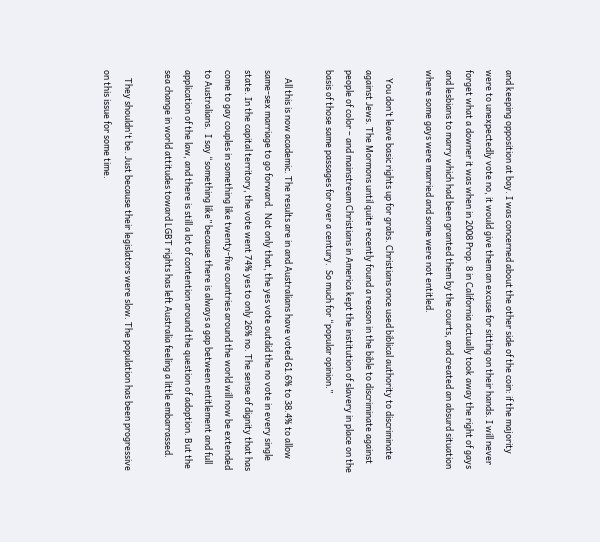and keeping opposition at bay. I was concerned about the other side of the coin: if the majority were to unexpectedly vote no, it would give them an excuse for sitting on their hands. I will never forget what a downer it was when in 2008 Prop. 8 in California actually took away the right of gays and lesbians to marry which had been granted them by the courts, and created an absurd situation where some gays were married and some were not entitled.

    You don’t leave basic rights up for grabs. Christians once used biblical authority to discriminate against Jews. The Mormons until quite recently found a reason in the bible to discriminate against people of color – and mainstream Christians in America kept the institution of slavery in place on the basis of those same passages for over a century.  So much for “popular opinion.”

    All this is now academic. The results are in and Australians have voted 61.6% to 38.4% to allow same-sex marriage to go forward.  Not only that, the yes vote outdid the no vote in every single state. In the capital territory, the vote went 74% yes to only 26% no. The sense of dignity that has come to gay couples in something like twenty-five countries around the world will now be extended to Australians.  I say “something like” because there is always a gap between entitlement and full application of the law, and there is still a lot of contention around the question of adoption. But the sea change in world attitudes toward LGBT rights has left Australia feeling a little embarrassed.

    They shouldn't be. Just because their legislators were slow. The population has been progressive on this issue for some time.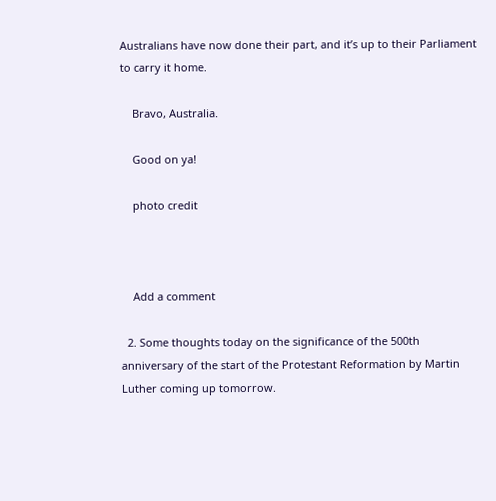Australians have now done their part, and it’s up to their Parliament to carry it home.

    Bravo, Australia.

    Good on ya!

    photo credit



    Add a comment

  2. Some thoughts today on the significance of the 500th anniversary of the start of the Protestant Reformation by Martin Luther coming up tomorrow.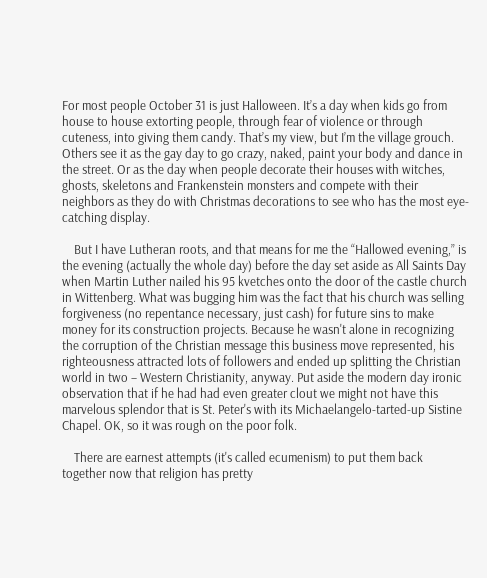For most people October 31 is just Halloween. It’s a day when kids go from house to house extorting people, through fear of violence or through cuteness, into giving them candy. That’s my view, but I’m the village grouch. Others see it as the gay day to go crazy, naked, paint your body and dance in the street. Or as the day when people decorate their houses with witches, ghosts, skeletons and Frankenstein monsters and compete with their neighbors as they do with Christmas decorations to see who has the most eye-catching display.

    But I have Lutheran roots, and that means for me the “Hallowed evening,” is the evening (actually the whole day) before the day set aside as All Saints Day when Martin Luther nailed his 95 kvetches onto the door of the castle church in Wittenberg. What was bugging him was the fact that his church was selling forgiveness (no repentance necessary, just cash) for future sins to make money for its construction projects. Because he wasn't alone in recognizing the corruption of the Christian message this business move represented, his righteousness attracted lots of followers and ended up splitting the Christian world in two – Western Christianity, anyway. Put aside the modern day ironic observation that if he had had even greater clout we might not have this marvelous splendor that is St. Peter's with its Michaelangelo-tarted-up Sistine Chapel. OK, so it was rough on the poor folk.

    There are earnest attempts (it's called ecumenism) to put them back together now that religion has pretty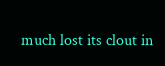much lost its clout in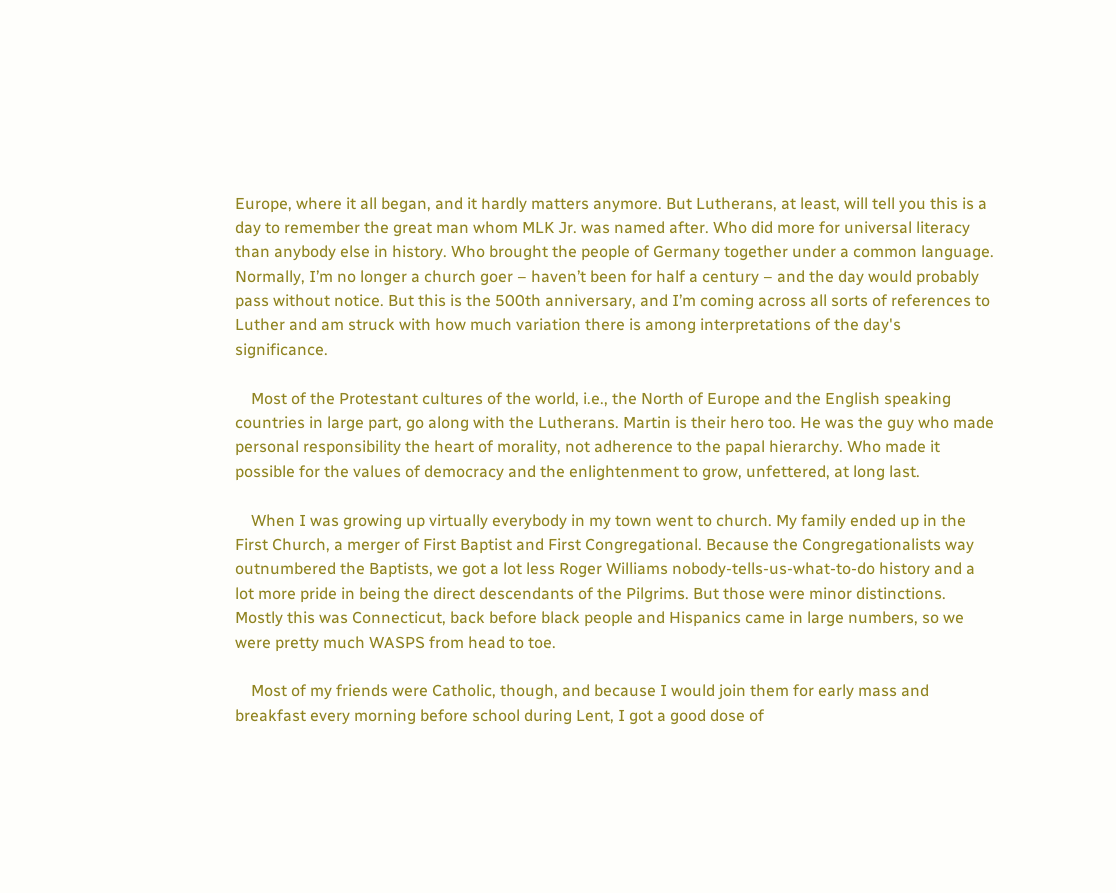Europe, where it all began, and it hardly matters anymore. But Lutherans, at least, will tell you this is a day to remember the great man whom MLK Jr. was named after. Who did more for universal literacy than anybody else in history. Who brought the people of Germany together under a common language. Normally, I’m no longer a church goer – haven’t been for half a century – and the day would probably pass without notice. But this is the 500th anniversary, and I’m coming across all sorts of references to Luther and am struck with how much variation there is among interpretations of the day's significance.

    Most of the Protestant cultures of the world, i.e., the North of Europe and the English speaking countries in large part, go along with the Lutherans. Martin is their hero too. He was the guy who made personal responsibility the heart of morality, not adherence to the papal hierarchy. Who made it possible for the values of democracy and the enlightenment to grow, unfettered, at long last.

    When I was growing up virtually everybody in my town went to church. My family ended up in the First Church, a merger of First Baptist and First Congregational. Because the Congregationalists way outnumbered the Baptists, we got a lot less Roger Williams nobody-tells-us-what-to-do history and a lot more pride in being the direct descendants of the Pilgrims. But those were minor distinctions. Mostly this was Connecticut, back before black people and Hispanics came in large numbers, so we were pretty much WASPS from head to toe.

    Most of my friends were Catholic, though, and because I would join them for early mass and breakfast every morning before school during Lent, I got a good dose of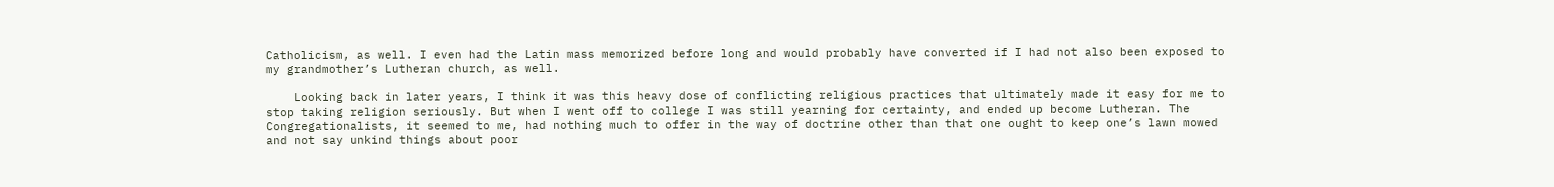Catholicism, as well. I even had the Latin mass memorized before long and would probably have converted if I had not also been exposed to my grandmother’s Lutheran church, as well.

    Looking back in later years, I think it was this heavy dose of conflicting religious practices that ultimately made it easy for me to stop taking religion seriously. But when I went off to college I was still yearning for certainty, and ended up become Lutheran. The Congregationalists, it seemed to me, had nothing much to offer in the way of doctrine other than that one ought to keep one’s lawn mowed and not say unkind things about poor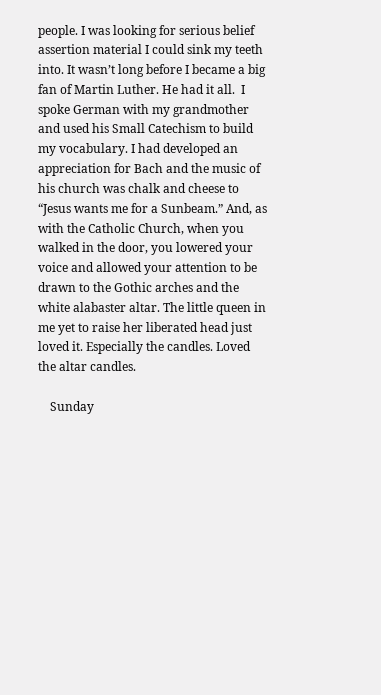people. I was looking for serious belief assertion material I could sink my teeth into. It wasn’t long before I became a big fan of Martin Luther. He had it all.  I spoke German with my grandmother and used his Small Catechism to build my vocabulary. I had developed an appreciation for Bach and the music of his church was chalk and cheese to “Jesus wants me for a Sunbeam.” And, as with the Catholic Church, when you walked in the door, you lowered your voice and allowed your attention to be drawn to the Gothic arches and the white alabaster altar. The little queen in me yet to raise her liberated head just loved it. Especially the candles. Loved the altar candles.

    Sunday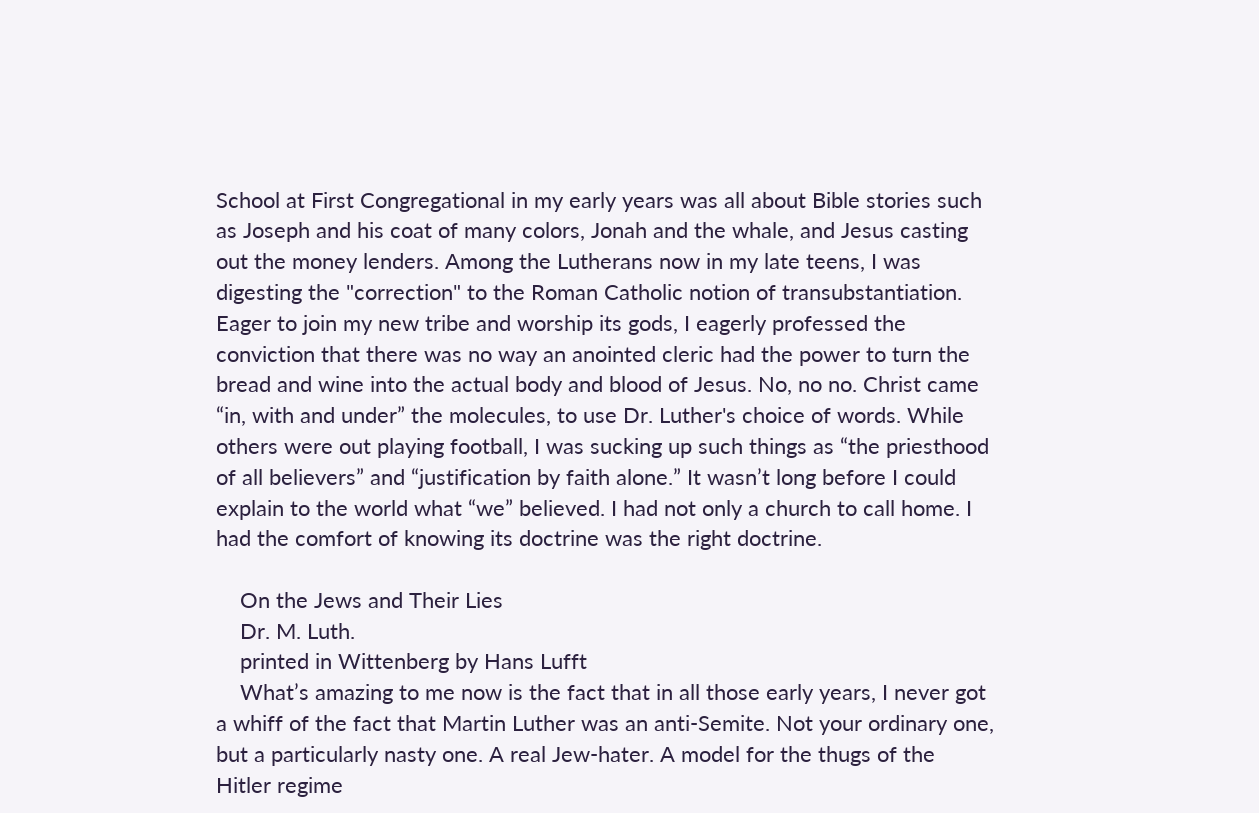School at First Congregational in my early years was all about Bible stories such as Joseph and his coat of many colors, Jonah and the whale, and Jesus casting out the money lenders. Among the Lutherans now in my late teens, I was digesting the "correction" to the Roman Catholic notion of transubstantiation. Eager to join my new tribe and worship its gods, I eagerly professed the conviction that there was no way an anointed cleric had the power to turn the bread and wine into the actual body and blood of Jesus. No, no no. Christ came “in, with and under” the molecules, to use Dr. Luther's choice of words. While others were out playing football, I was sucking up such things as “the priesthood of all believers” and “justification by faith alone.” It wasn’t long before I could explain to the world what “we” believed. I had not only a church to call home. I had the comfort of knowing its doctrine was the right doctrine.

    On the Jews and Their Lies
    Dr. M. Luth.
    printed in Wittenberg by Hans Lufft
    What’s amazing to me now is the fact that in all those early years, I never got a whiff of the fact that Martin Luther was an anti-Semite. Not your ordinary one, but a particularly nasty one. A real Jew-hater. A model for the thugs of the Hitler regime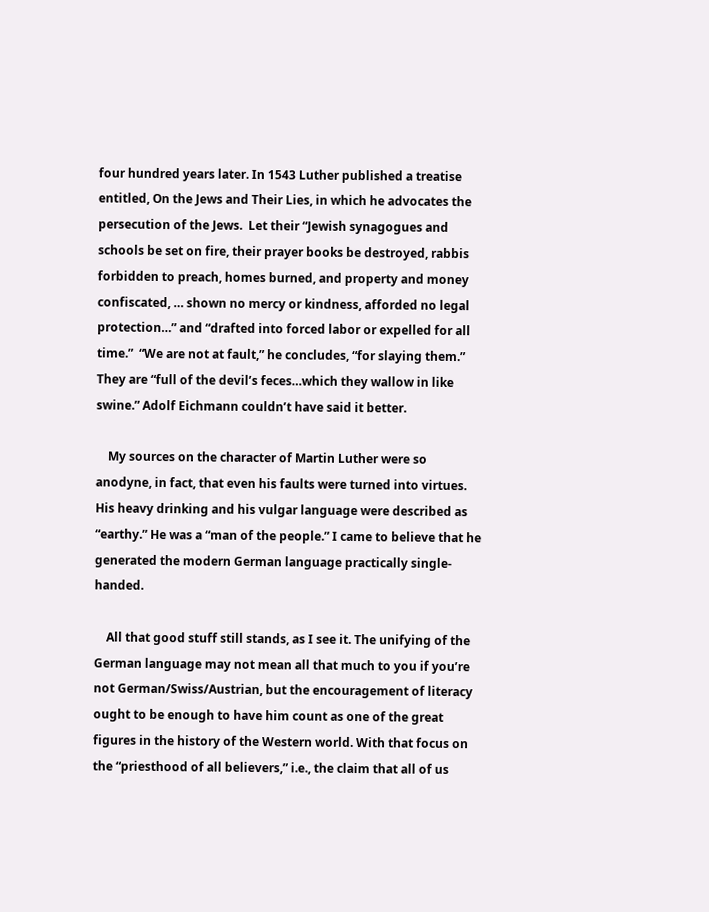four hundred years later. In 1543 Luther published a treatise entitled, On the Jews and Their Lies, in which he advocates the persecution of the Jews.  Let their “Jewish synagogues and schools be set on fire, their prayer books be destroyed, rabbis forbidden to preach, homes burned, and property and money confiscated, … shown no mercy or kindness, afforded no legal protection…” and “drafted into forced labor or expelled for all time.”  “We are not at fault,” he concludes, “for slaying them.” They are “full of the devil’s feces…which they wallow in like swine.” Adolf Eichmann couldn’t have said it better.

    My sources on the character of Martin Luther were so anodyne, in fact, that even his faults were turned into virtues. His heavy drinking and his vulgar language were described as “earthy.” He was a “man of the people.” I came to believe that he generated the modern German language practically single-handed.

    All that good stuff still stands, as I see it. The unifying of the German language may not mean all that much to you if you’re not German/Swiss/Austrian, but the encouragement of literacy ought to be enough to have him count as one of the great figures in the history of the Western world. With that focus on the “priesthood of all believers,” i.e., the claim that all of us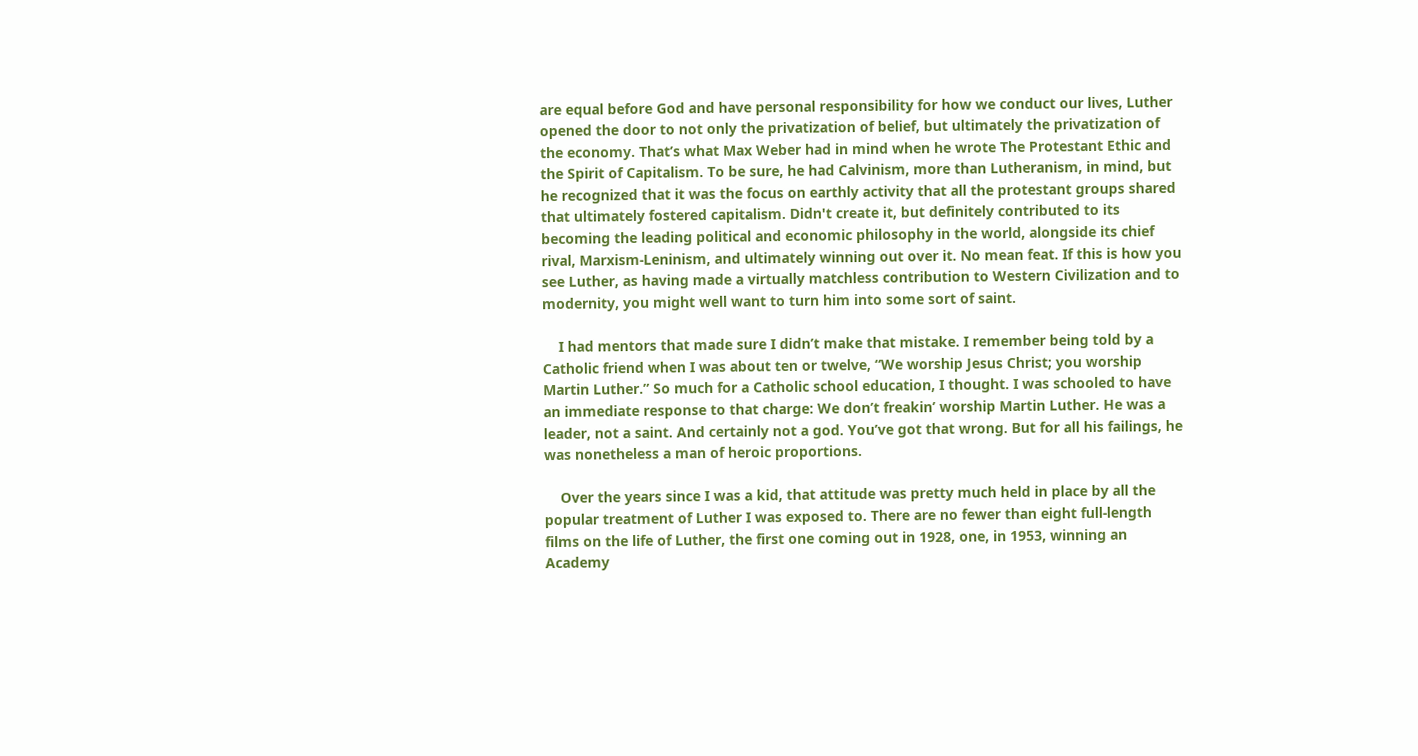are equal before God and have personal responsibility for how we conduct our lives, Luther opened the door to not only the privatization of belief, but ultimately the privatization of the economy. That’s what Max Weber had in mind when he wrote The Protestant Ethic and the Spirit of Capitalism. To be sure, he had Calvinism, more than Lutheranism, in mind, but he recognized that it was the focus on earthly activity that all the protestant groups shared that ultimately fostered capitalism. Didn't create it, but definitely contributed to its becoming the leading political and economic philosophy in the world, alongside its chief rival, Marxism-Leninism, and ultimately winning out over it. No mean feat. If this is how you see Luther, as having made a virtually matchless contribution to Western Civilization and to modernity, you might well want to turn him into some sort of saint.

    I had mentors that made sure I didn’t make that mistake. I remember being told by a Catholic friend when I was about ten or twelve, “We worship Jesus Christ; you worship Martin Luther.” So much for a Catholic school education, I thought. I was schooled to have an immediate response to that charge: We don’t freakin’ worship Martin Luther. He was a leader, not a saint. And certainly not a god. You’ve got that wrong. But for all his failings, he was nonetheless a man of heroic proportions.

    Over the years since I was a kid, that attitude was pretty much held in place by all the popular treatment of Luther I was exposed to. There are no fewer than eight full-length films on the life of Luther, the first one coming out in 1928, one, in 1953, winning an Academy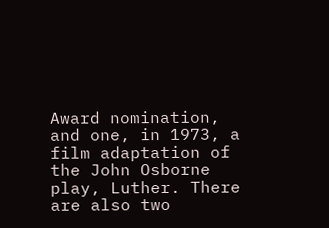Award nomination, and one, in 1973, a film adaptation of the John Osborne play, Luther. There are also two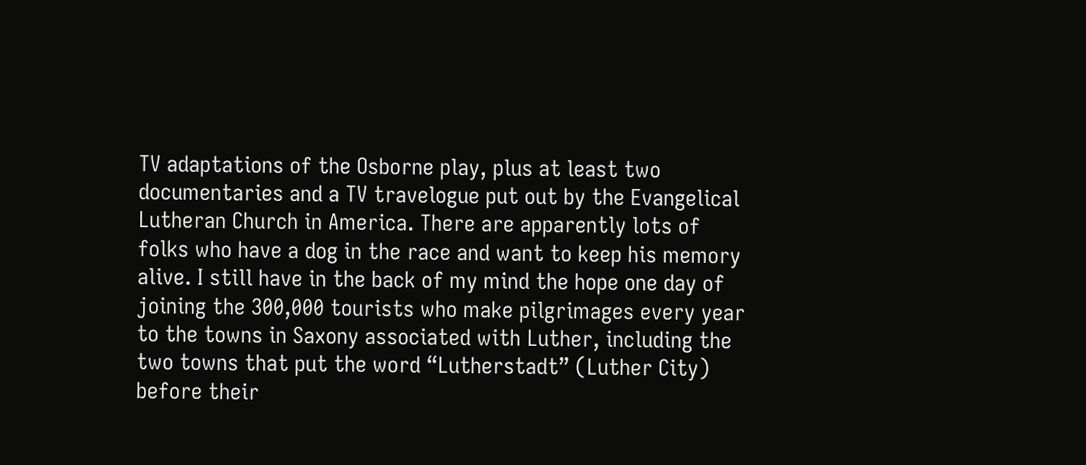TV adaptations of the Osborne play, plus at least two documentaries and a TV travelogue put out by the Evangelical Lutheran Church in America. There are apparently lots of folks who have a dog in the race and want to keep his memory alive. I still have in the back of my mind the hope one day of joining the 300,000 tourists who make pilgrimages every year to the towns in Saxony associated with Luther, including the two towns that put the word “Lutherstadt” (Luther City) before their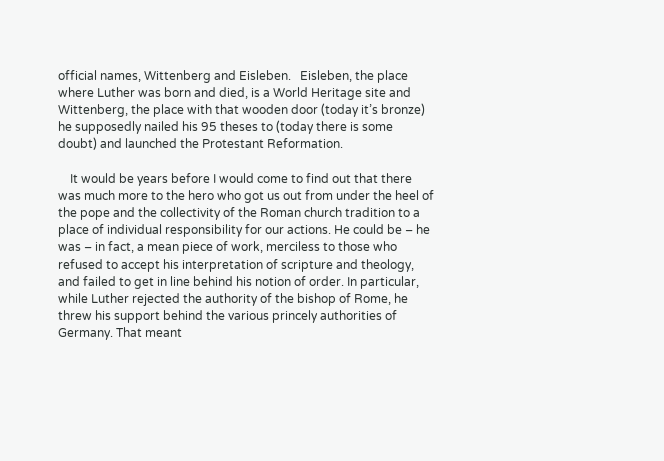official names, Wittenberg and Eisleben.   Eisleben, the place where Luther was born and died, is a World Heritage site and Wittenberg, the place with that wooden door (today it’s bronze) he supposedly nailed his 95 theses to (today there is some doubt) and launched the Protestant Reformation.

    It would be years before I would come to find out that there was much more to the hero who got us out from under the heel of the pope and the collectivity of the Roman church tradition to a place of individual responsibility for our actions. He could be – he was – in fact, a mean piece of work, merciless to those who refused to accept his interpretation of scripture and theology, and failed to get in line behind his notion of order. In particular, while Luther rejected the authority of the bishop of Rome, he threw his support behind the various princely authorities of Germany. That meant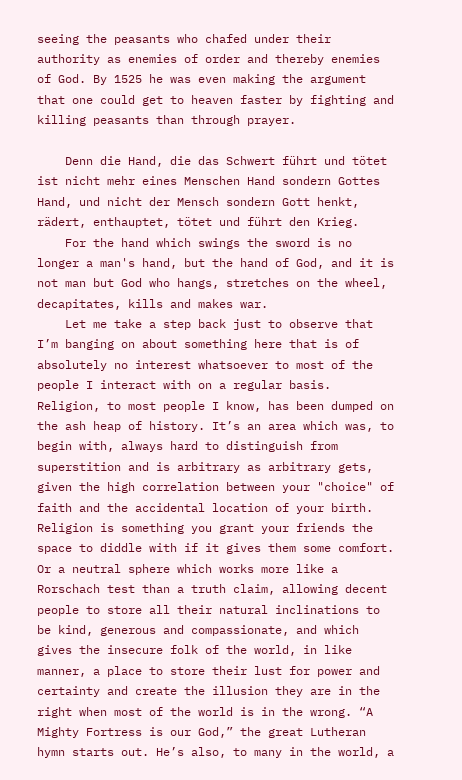seeing the peasants who chafed under their authority as enemies of order and thereby enemies of God. By 1525 he was even making the argument that one could get to heaven faster by fighting and killing peasants than through prayer.

    Denn die Hand, die das Schwert führt und tötet ist nicht mehr eines Menschen Hand sondern Gottes Hand, und nicht der Mensch sondern Gott henkt, rädert, enthauptet, tötet und führt den Krieg.
    For the hand which swings the sword is no longer a man's hand, but the hand of God, and it is not man but God who hangs, stretches on the wheel, decapitates, kills and makes war.
    Let me take a step back just to observe that I’m banging on about something here that is of absolutely no interest whatsoever to most of the people I interact with on a regular basis. Religion, to most people I know, has been dumped on the ash heap of history. It’s an area which was, to begin with, always hard to distinguish from superstition and is arbitrary as arbitrary gets, given the high correlation between your "choice" of faith and the accidental location of your birth. Religion is something you grant your friends the space to diddle with if it gives them some comfort. Or a neutral sphere which works more like a Rorschach test than a truth claim, allowing decent people to store all their natural inclinations to be kind, generous and compassionate, and which gives the insecure folk of the world, in like manner, a place to store their lust for power and certainty and create the illusion they are in the right when most of the world is in the wrong. “A Mighty Fortress is our God,” the great Lutheran hymn starts out. He’s also, to many in the world, a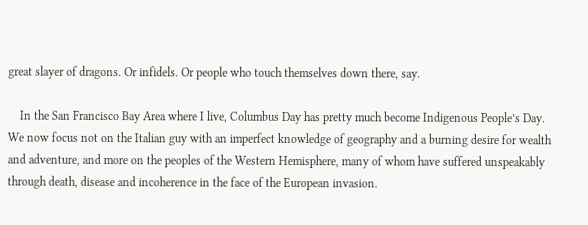great slayer of dragons. Or infidels. Or people who touch themselves down there, say.

    In the San Francisco Bay Area where I live, Columbus Day has pretty much become Indigenous People’s Day. We now focus not on the Italian guy with an imperfect knowledge of geography and a burning desire for wealth and adventure, and more on the peoples of the Western Hemisphere, many of whom have suffered unspeakably through death, disease and incoherence in the face of the European invasion.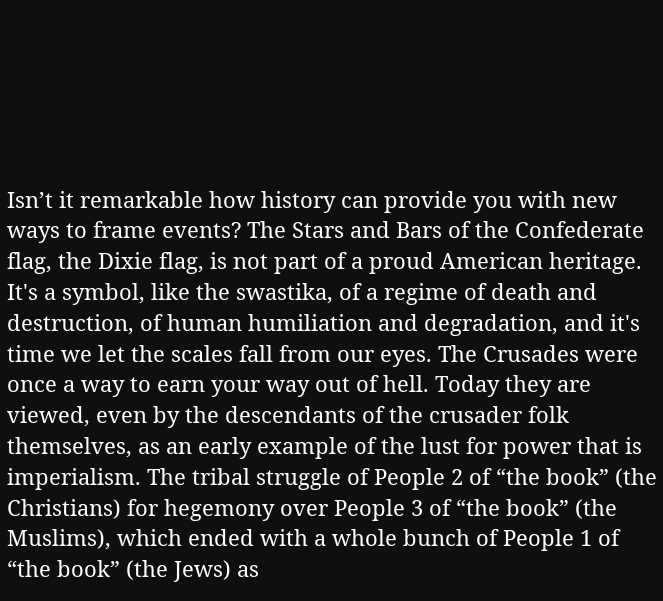Isn’t it remarkable how history can provide you with new ways to frame events? The Stars and Bars of the Confederate flag, the Dixie flag, is not part of a proud American heritage. It's a symbol, like the swastika, of a regime of death and destruction, of human humiliation and degradation, and it's time we let the scales fall from our eyes. The Crusades were once a way to earn your way out of hell. Today they are viewed, even by the descendants of the crusader folk themselves, as an early example of the lust for power that is imperialism. The tribal struggle of People 2 of “the book” (the Christians) for hegemony over People 3 of “the book” (the Muslims), which ended with a whole bunch of People 1 of “the book” (the Jews) as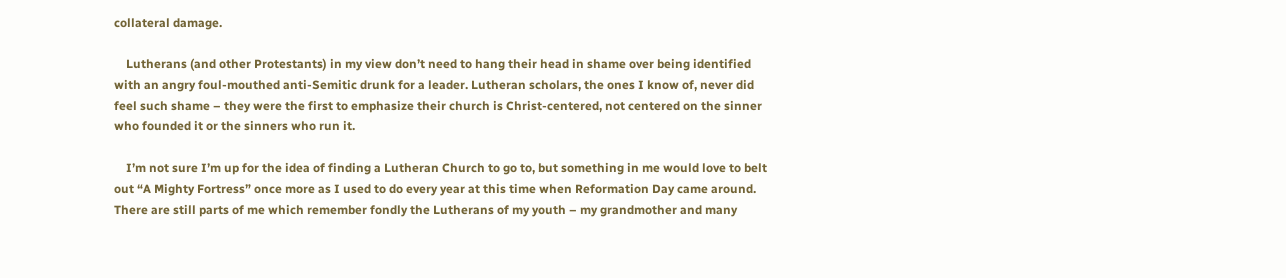collateral damage.

    Lutherans (and other Protestants) in my view don’t need to hang their head in shame over being identified with an angry foul-mouthed anti-Semitic drunk for a leader. Lutheran scholars, the ones I know of, never did feel such shame – they were the first to emphasize their church is Christ-centered, not centered on the sinner who founded it or the sinners who run it.

    I’m not sure I’m up for the idea of finding a Lutheran Church to go to, but something in me would love to belt out “A Mighty Fortress” once more as I used to do every year at this time when Reformation Day came around. There are still parts of me which remember fondly the Lutherans of my youth – my grandmother and many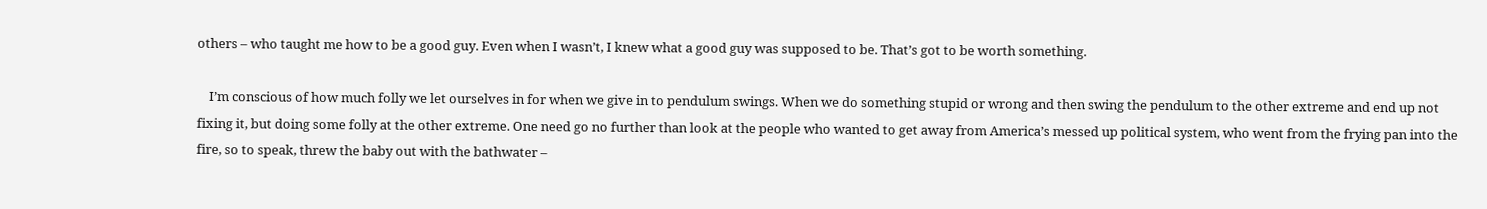others – who taught me how to be a good guy. Even when I wasn’t, I knew what a good guy was supposed to be. That’s got to be worth something.

    I’m conscious of how much folly we let ourselves in for when we give in to pendulum swings. When we do something stupid or wrong and then swing the pendulum to the other extreme and end up not fixing it, but doing some folly at the other extreme. One need go no further than look at the people who wanted to get away from America’s messed up political system, who went from the frying pan into the fire, so to speak, threw the baby out with the bathwater –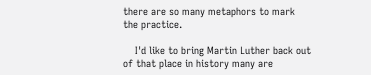there are so many metaphors to mark the practice.

    I'd like to bring Martin Luther back out of that place in history many are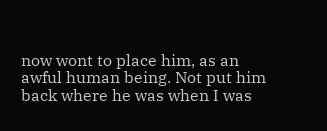now wont to place him, as an awful human being. Not put him back where he was when I was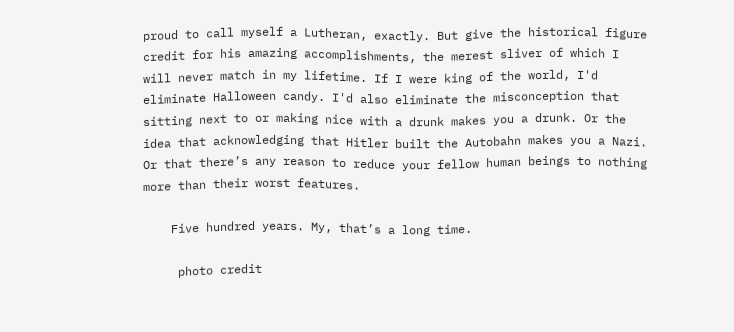proud to call myself a Lutheran, exactly. But give the historical figure credit for his amazing accomplishments, the merest sliver of which I will never match in my lifetime. If I were king of the world, I'd eliminate Halloween candy. I'd also eliminate the misconception that sitting next to or making nice with a drunk makes you a drunk. Or the idea that acknowledging that Hitler built the Autobahn makes you a Nazi. Or that there’s any reason to reduce your fellow human beings to nothing more than their worst features.

    Five hundred years. My, that’s a long time.

     photo credit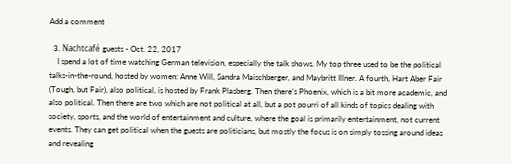Add a comment

  3. Nachtcafé guests - Oct. 22, 2017
    I spend a lot of time watching German television, especially the talk shows. My top three used to be the political talks-in-the-round, hosted by women: Anne Will, Sandra Maischberger, and Maybritt Illner. A fourth, Hart Aber Fair (Tough, but Fair), also political, is hosted by Frank Plasberg. Then there’s Phoenix, which is a bit more academic, and also political. Then there are two which are not political at all, but a pot pourri of all kinds of topics dealing with society, sports, and the world of entertainment and culture, where the goal is primarily entertainment, not current events. They can get political when the guests are politicians, but mostly the focus is on simply tossing around ideas and revealing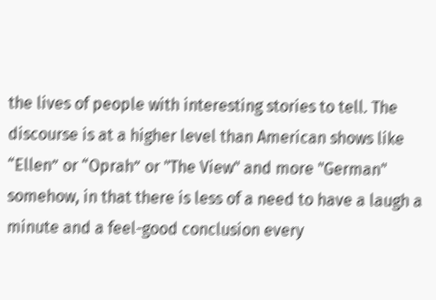the lives of people with interesting stories to tell. The discourse is at a higher level than American shows like “Ellen” or “Oprah” or "The View" and more "German" somehow, in that there is less of a need to have a laugh a minute and a feel-good conclusion every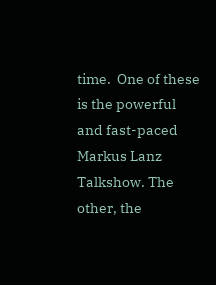time.  One of these is the powerful and fast-paced Markus Lanz Talkshow. The other, the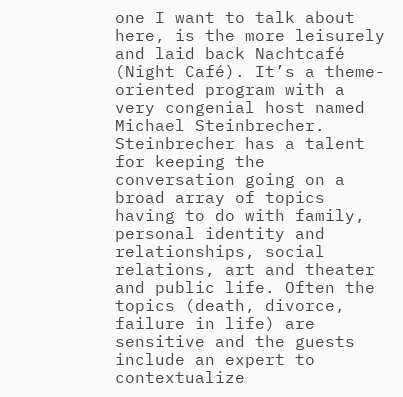one I want to talk about here, is the more leisurely and laid back Nachtcafé (Night Café). It’s a theme-oriented program with a very congenial host named Michael Steinbrecher. Steinbrecher has a talent for keeping the conversation going on a broad array of topics having to do with family, personal identity and relationships, social relations, art and theater and public life. Often the topics (death, divorce, failure in life) are sensitive and the guests include an expert to contextualize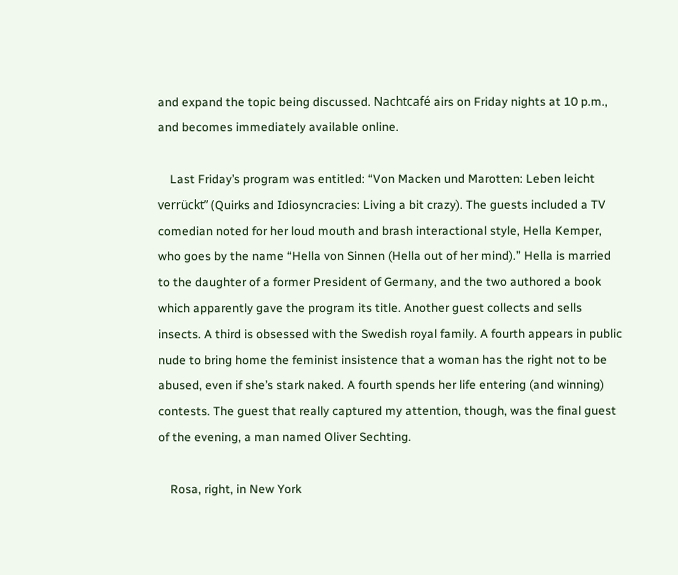and expand the topic being discussed. Nachtcafé airs on Friday nights at 10 p.m., and becomes immediately available online.

    Last Friday’s program was entitled: “Von Macken und Marotten: Leben leicht verrückt” (Quirks and Idiosyncracies: Living a bit crazy). The guests included a TV comedian noted for her loud mouth and brash interactional style, Hella Kemper, who goes by the name “Hella von Sinnen (Hella out of her mind).” Hella is married to the daughter of a former President of Germany, and the two authored a book which apparently gave the program its title. Another guest collects and sells insects. A third is obsessed with the Swedish royal family. A fourth appears in public nude to bring home the feminist insistence that a woman has the right not to be abused, even if she’s stark naked. A fourth spends her life entering (and winning) contests. The guest that really captured my attention, though, was the final guest of the evening, a man named Oliver Sechting.

    Rosa, right, in New York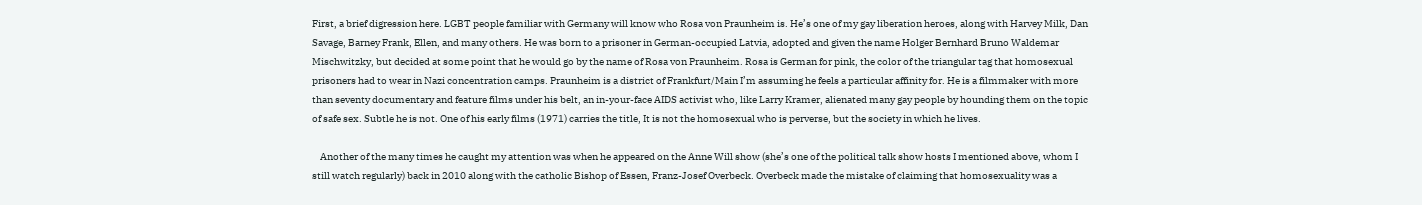First, a brief digression here. LGBT people familiar with Germany will know who Rosa von Praunheim is. He’s one of my gay liberation heroes, along with Harvey Milk, Dan Savage, Barney Frank, Ellen, and many others. He was born to a prisoner in German-occupied Latvia, adopted and given the name Holger Bernhard Bruno Waldemar Mischwitzky, but decided at some point that he would go by the name of Rosa von Praunheim. Rosa is German for pink, the color of the triangular tag that homosexual prisoners had to wear in Nazi concentration camps. Praunheim is a district of Frankfurt/Main I’m assuming he feels a particular affinity for. He is a filmmaker with more than seventy documentary and feature films under his belt, an in-your-face AIDS activist who, like Larry Kramer, alienated many gay people by hounding them on the topic of safe sex. Subtle he is not. One of his early films (1971) carries the title, It is not the homosexual who is perverse, but the society in which he lives.

    Another of the many times he caught my attention was when he appeared on the Anne Will show (she’s one of the political talk show hosts I mentioned above, whom I still watch regularly) back in 2010 along with the catholic Bishop of Essen, Franz-Josef Overbeck. Overbeck made the mistake of claiming that homosexuality was a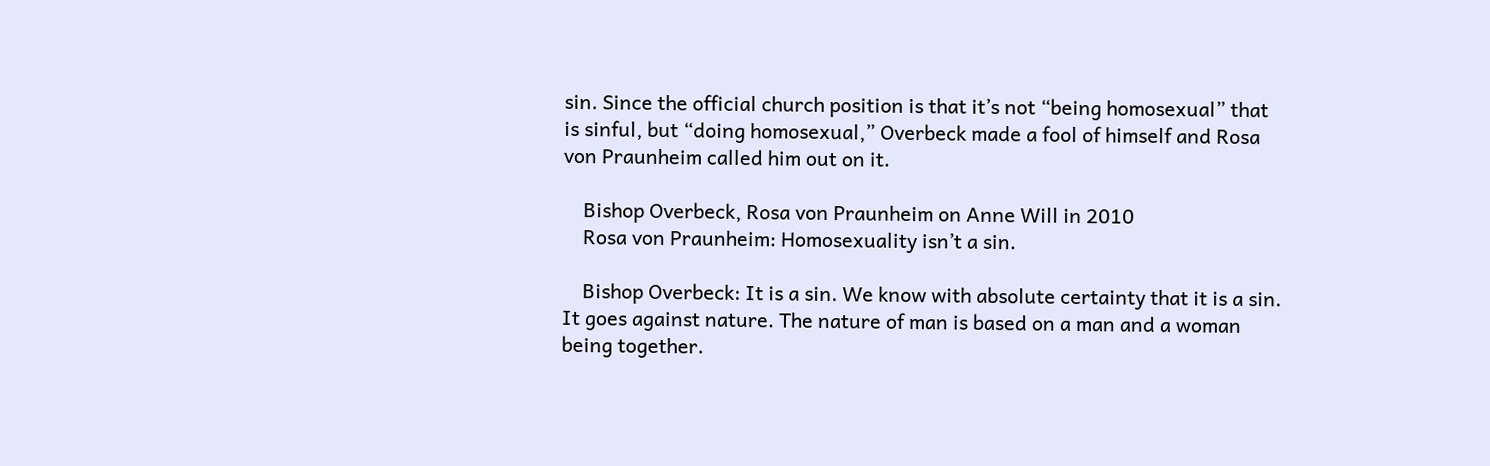sin. Since the official church position is that it’s not “being homosexual” that is sinful, but “doing homosexual,” Overbeck made a fool of himself and Rosa von Praunheim called him out on it.

    Bishop Overbeck, Rosa von Praunheim on Anne Will in 2010
    Rosa von Praunheim: Homosexuality isn’t a sin.

    Bishop Overbeck: It is a sin. We know with absolute certainty that it is a sin. It goes against nature. The nature of man is based on a man and a woman being together.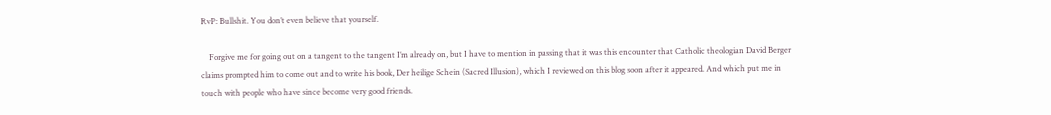RvP: Bullshit. You don’t even believe that yourself.

    Forgive me for going out on a tangent to the tangent I’m already on, but I have to mention in passing that it was this encounter that Catholic theologian David Berger claims prompted him to come out and to write his book, Der heilige Schein (Sacred Illusion), which I reviewed on this blog soon after it appeared. And which put me in touch with people who have since become very good friends.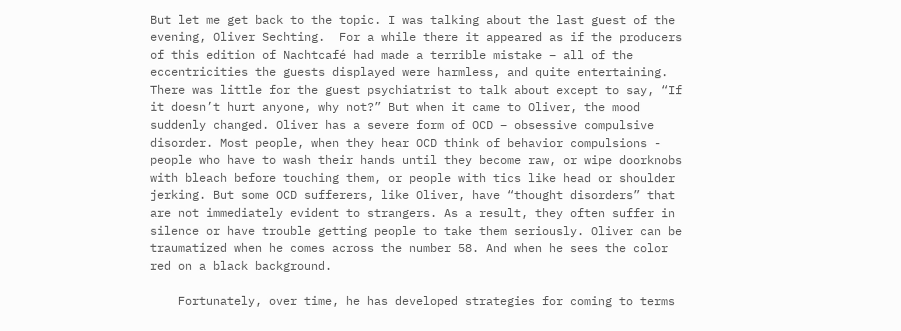But let me get back to the topic. I was talking about the last guest of the evening, Oliver Sechting.  For a while there it appeared as if the producers of this edition of Nachtcafé had made a terrible mistake – all of the eccentricities the guests displayed were harmless, and quite entertaining. There was little for the guest psychiatrist to talk about except to say, “If it doesn’t hurt anyone, why not?” But when it came to Oliver, the mood suddenly changed. Oliver has a severe form of OCD – obsessive compulsive disorder. Most people, when they hear OCD think of behavior compulsions - people who have to wash their hands until they become raw, or wipe doorknobs with bleach before touching them, or people with tics like head or shoulder jerking. But some OCD sufferers, like Oliver, have “thought disorders” that are not immediately evident to strangers. As a result, they often suffer in silence or have trouble getting people to take them seriously. Oliver can be traumatized when he comes across the number 58. And when he sees the color red on a black background.

    Fortunately, over time, he has developed strategies for coming to terms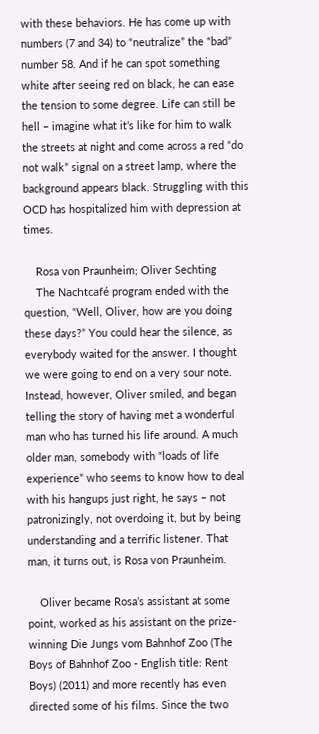with these behaviors. He has come up with numbers (7 and 34) to “neutralize” the “bad” number 58. And if he can spot something white after seeing red on black, he can ease the tension to some degree. Life can still be hell – imagine what it’s like for him to walk the streets at night and come across a red “do not walk” signal on a street lamp, where the background appears black. Struggling with this OCD has hospitalized him with depression at times.

    Rosa von Praunheim; Oliver Sechting
    The Nachtcafé program ended with the question, “Well, Oliver, how are you doing these days?” You could hear the silence, as everybody waited for the answer. I thought we were going to end on a very sour note. Instead, however, Oliver smiled, and began telling the story of having met a wonderful man who has turned his life around. A much older man, somebody with “loads of life experience” who seems to know how to deal with his hangups just right, he says – not patronizingly, not overdoing it, but by being understanding and a terrific listener. That man, it turns out, is Rosa von Praunheim.

    Oliver became Rosa’s assistant at some point, worked as his assistant on the prize-winning Die Jungs vom Bahnhof Zoo (The Boys of Bahnhof Zoo - English title: Rent Boys) (2011) and more recently has even directed some of his films. Since the two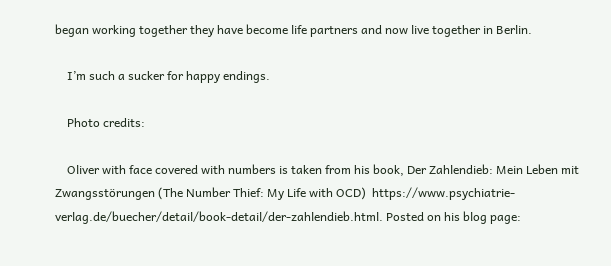began working together they have become life partners and now live together in Berlin.

    I’m such a sucker for happy endings.

    Photo credits:

    Oliver with face covered with numbers is taken from his book, Der Zahlendieb: Mein Leben mit Zwangsstörungen (The Number Thief: My Life with OCD)  https://www.psychiatrie-verlag.de/buecher/detail/book-detail/der-zahlendieb.html. Posted on his blog page: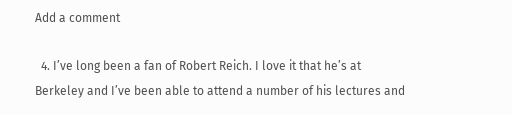Add a comment

  4. I’ve long been a fan of Robert Reich. I love it that he’s at Berkeley and I’ve been able to attend a number of his lectures and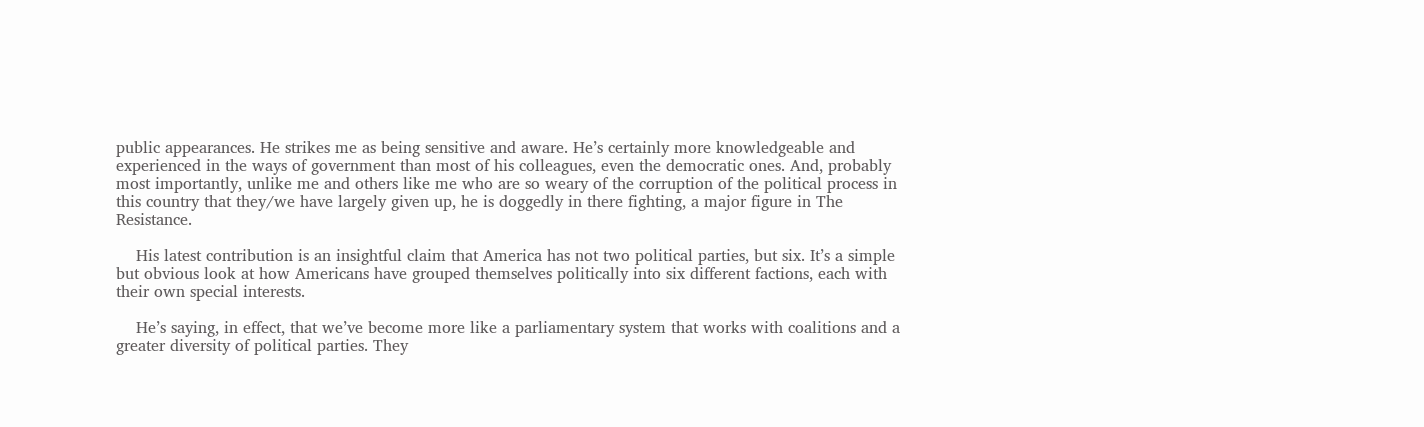public appearances. He strikes me as being sensitive and aware. He’s certainly more knowledgeable and experienced in the ways of government than most of his colleagues, even the democratic ones. And, probably most importantly, unlike me and others like me who are so weary of the corruption of the political process in this country that they/we have largely given up, he is doggedly in there fighting, a major figure in The Resistance.

    His latest contribution is an insightful claim that America has not two political parties, but six. It’s a simple but obvious look at how Americans have grouped themselves politically into six different factions, each with their own special interests.

    He’s saying, in effect, that we’ve become more like a parliamentary system that works with coalitions and a greater diversity of political parties. They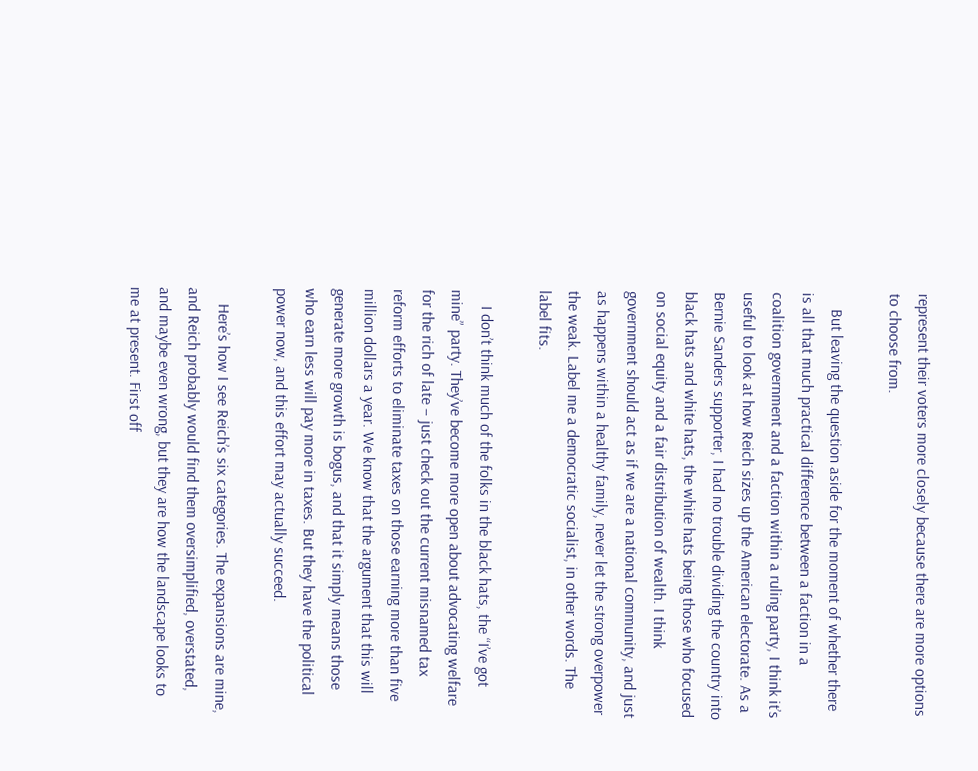represent their voters more closely because there are more options to choose from.

    But leaving the question aside for the moment of whether there is all that much practical difference between a faction in a coalition government and a faction within a ruling party, I think it’s useful to look at how Reich sizes up the American electorate. As a Bernie Sanders supporter, I had no trouble dividing the country into black hats and white hats, the white hats being those who focused on social equity and a fair distribution of wealth. I think government should act as if we are a national community, and just as happens within a healthy family, never let the strong overpower the weak. Label me a democratic socialist, in other words. The label fits.

    I don’t think much of the folks in the black hats, the “I’ve got mine” party. They’ve become more open about advocating welfare for the rich of late – just check out the current misnamed tax reform efforts to eliminate taxes on those earning more than five million dollars a year. We know that the argument that this will generate more growth is bogus, and that it simply means those who earn less will pay more in taxes. But they have the political power now, and this effort may actually succeed.

    Here’s how I see Reich’s six categories. The expansions are mine, and Reich probably would find them oversimplified, overstated, and maybe even wrong, but they are how the landscape looks to me at present. First off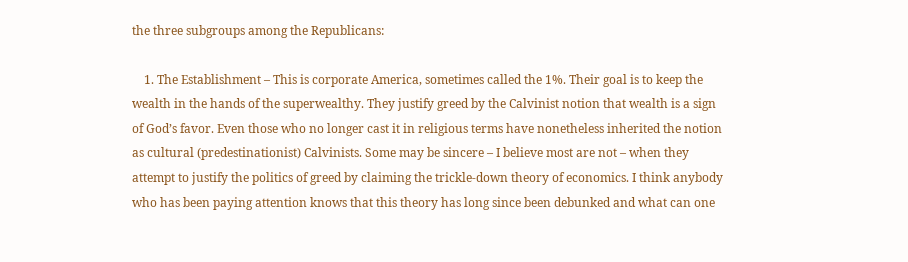the three subgroups among the Republicans:

    1. The Establishment – This is corporate America, sometimes called the 1%. Their goal is to keep the wealth in the hands of the superwealthy. They justify greed by the Calvinist notion that wealth is a sign of God’s favor. Even those who no longer cast it in religious terms have nonetheless inherited the notion as cultural (predestinationist) Calvinists. Some may be sincere – I believe most are not – when they attempt to justify the politics of greed by claiming the trickle-down theory of economics. I think anybody who has been paying attention knows that this theory has long since been debunked and what can one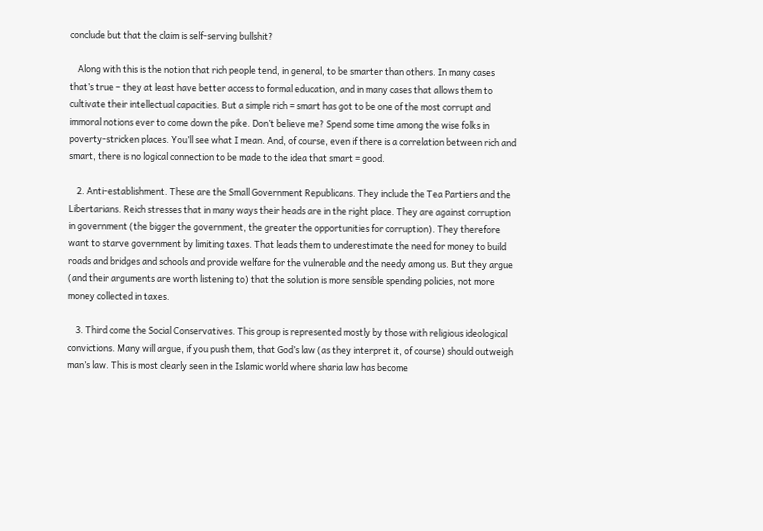conclude but that the claim is self-serving bullshit?

    Along with this is the notion that rich people tend, in general, to be smarter than others. In many cases that’s true – they at least have better access to formal education, and in many cases that allows them to cultivate their intellectual capacities. But a simple rich = smart has got to be one of the most corrupt and immoral notions ever to come down the pike. Don’t believe me? Spend some time among the wise folks in poverty-stricken places. You’ll see what I mean. And, of course, even if there is a correlation between rich and smart, there is no logical connection to be made to the idea that smart = good.

    2. Anti-establishment. These are the Small Government Republicans. They include the Tea Partiers and the Libertarians. Reich stresses that in many ways their heads are in the right place. They are against corruption in government (the bigger the government, the greater the opportunities for corruption). They therefore want to starve government by limiting taxes. That leads them to underestimate the need for money to build roads and bridges and schools and provide welfare for the vulnerable and the needy among us. But they argue (and their arguments are worth listening to) that the solution is more sensible spending policies, not more money collected in taxes.

    3. Third come the Social Conservatives. This group is represented mostly by those with religious ideological convictions. Many will argue, if you push them, that God’s law (as they interpret it, of course) should outweigh man’s law. This is most clearly seen in the Islamic world where sharia law has become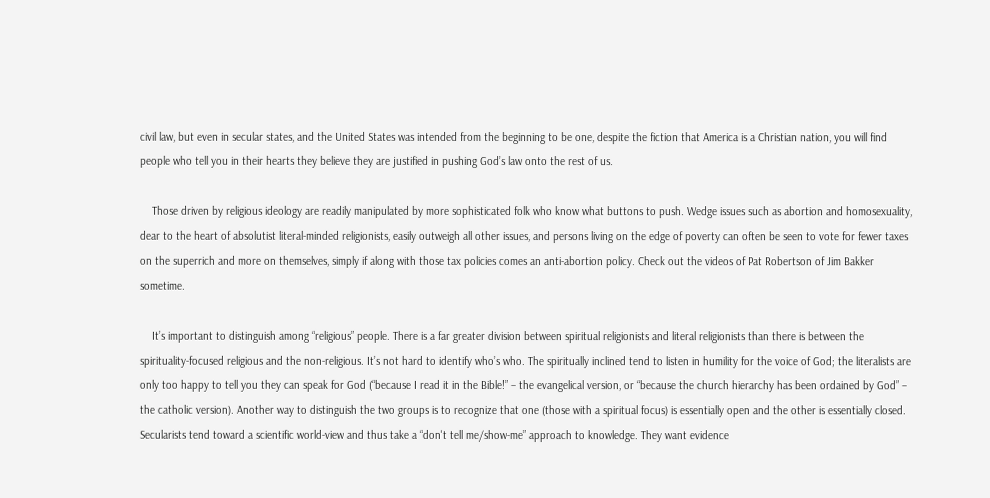civil law, but even in secular states, and the United States was intended from the beginning to be one, despite the fiction that America is a Christian nation, you will find people who tell you in their hearts they believe they are justified in pushing God’s law onto the rest of us.

    Those driven by religious ideology are readily manipulated by more sophisticated folk who know what buttons to push. Wedge issues such as abortion and homosexuality, dear to the heart of absolutist literal-minded religionists, easily outweigh all other issues, and persons living on the edge of poverty can often be seen to vote for fewer taxes on the superrich and more on themselves, simply if along with those tax policies comes an anti-abortion policy. Check out the videos of Pat Robertson of Jim Bakker sometime.

    It’s important to distinguish among “religious” people. There is a far greater division between spiritual religionists and literal religionists than there is between the spirituality-focused religious and the non-religious. It’s not hard to identify who’s who. The spiritually inclined tend to listen in humility for the voice of God; the literalists are only too happy to tell you they can speak for God (“because I read it in the Bible!” – the evangelical version, or “because the church hierarchy has been ordained by God” – the catholic version). Another way to distinguish the two groups is to recognize that one (those with a spiritual focus) is essentially open and the other is essentially closed. Secularists tend toward a scientific world-view and thus take a “don't tell me/show-me” approach to knowledge. They want evidence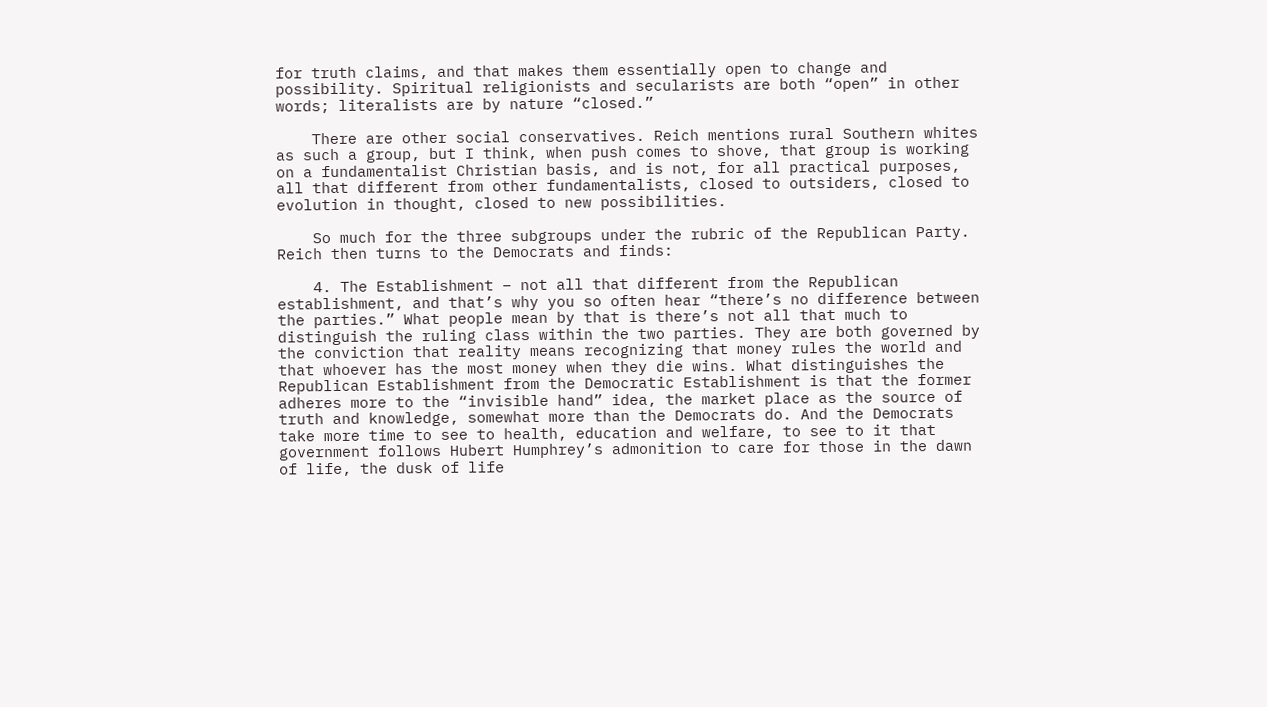for truth claims, and that makes them essentially open to change and possibility. Spiritual religionists and secularists are both “open” in other words; literalists are by nature “closed.”

    There are other social conservatives. Reich mentions rural Southern whites as such a group, but I think, when push comes to shove, that group is working on a fundamentalist Christian basis, and is not, for all practical purposes, all that different from other fundamentalists, closed to outsiders, closed to evolution in thought, closed to new possibilities.

    So much for the three subgroups under the rubric of the Republican Party. Reich then turns to the Democrats and finds:

    4. The Establishment – not all that different from the Republican establishment, and that’s why you so often hear “there’s no difference between the parties.” What people mean by that is there’s not all that much to distinguish the ruling class within the two parties. They are both governed by the conviction that reality means recognizing that money rules the world and that whoever has the most money when they die wins. What distinguishes the Republican Establishment from the Democratic Establishment is that the former adheres more to the “invisible hand” idea, the market place as the source of truth and knowledge, somewhat more than the Democrats do. And the Democrats take more time to see to health, education and welfare, to see to it that government follows Hubert Humphrey’s admonition to care for those in the dawn of life, the dusk of life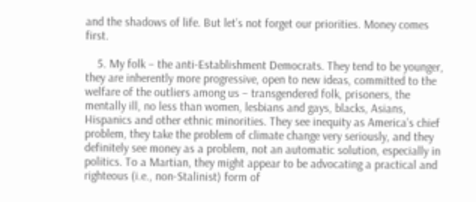and the shadows of life. But let’s not forget our priorities. Money comes first.

    5. My folk – the anti-Establishment Democrats. They tend to be younger, they are inherently more progressive, open to new ideas, committed to the welfare of the outliers among us – transgendered folk, prisoners, the mentally ill, no less than women, lesbians and gays, blacks, Asians, Hispanics and other ethnic minorities. They see inequity as America’s chief problem, they take the problem of climate change very seriously, and they definitely see money as a problem, not an automatic solution, especially in politics. To a Martian, they might appear to be advocating a practical and righteous (i.e., non-Stalinist) form of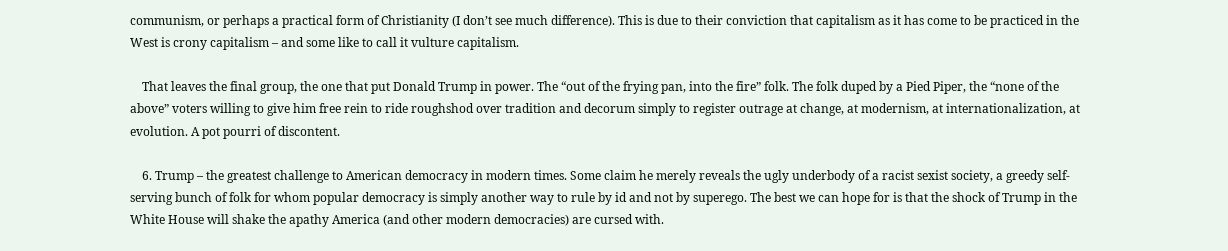communism, or perhaps a practical form of Christianity (I don’t see much difference). This is due to their conviction that capitalism as it has come to be practiced in the West is crony capitalism – and some like to call it vulture capitalism.

    That leaves the final group, the one that put Donald Trump in power. The “out of the frying pan, into the fire” folk. The folk duped by a Pied Piper, the “none of the above” voters willing to give him free rein to ride roughshod over tradition and decorum simply to register outrage at change, at modernism, at internationalization, at evolution. A pot pourri of discontent.

    6. Trump – the greatest challenge to American democracy in modern times. Some claim he merely reveals the ugly underbody of a racist sexist society, a greedy self-serving bunch of folk for whom popular democracy is simply another way to rule by id and not by superego. The best we can hope for is that the shock of Trump in the White House will shake the apathy America (and other modern democracies) are cursed with.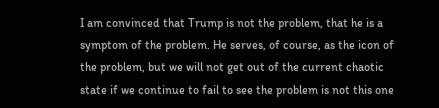I am convinced that Trump is not the problem, that he is a symptom of the problem. He serves, of course, as the icon of the problem, but we will not get out of the current chaotic state if we continue to fail to see the problem is not this one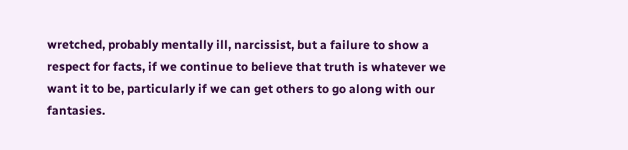wretched, probably mentally ill, narcissist, but a failure to show a respect for facts, if we continue to believe that truth is whatever we want it to be, particularly if we can get others to go along with our fantasies.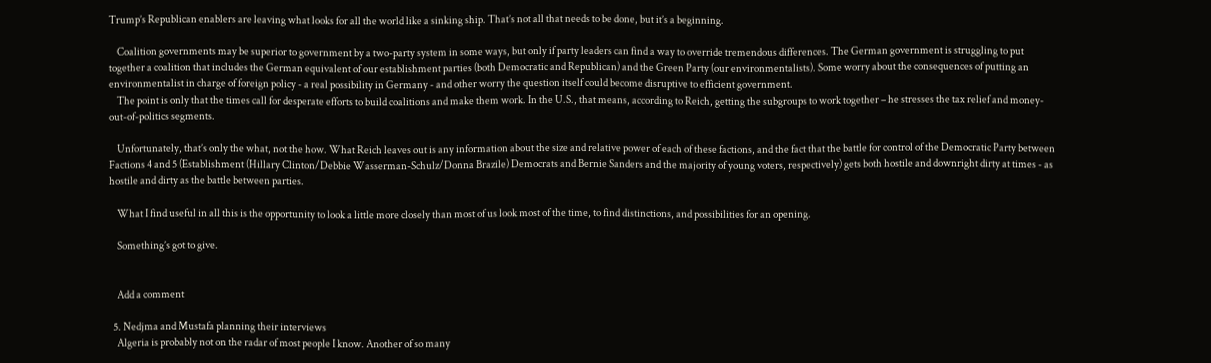Trump’s Republican enablers are leaving what looks for all the world like a sinking ship. That’s not all that needs to be done, but it’s a beginning.

    Coalition governments may be superior to government by a two-party system in some ways, but only if party leaders can find a way to override tremendous differences. The German government is struggling to put together a coalition that includes the German equivalent of our establishment parties (both Democratic and Republican) and the Green Party (our environmentalists). Some worry about the consequences of putting an environmentalist in charge of foreign policy - a real possibility in Germany - and other worry the question itself could become disruptive to efficient government.
    The point is only that the times call for desperate efforts to build coalitions and make them work. In the U.S., that means, according to Reich, getting the subgroups to work together – he stresses the tax relief and money-out-of-politics segments.

    Unfortunately, that’s only the what, not the how. What Reich leaves out is any information about the size and relative power of each of these factions, and the fact that the battle for control of the Democratic Party between Factions 4 and 5 (Establishment (Hillary Clinton/Debbie Wasserman-Schulz/Donna Brazile) Democrats and Bernie Sanders and the majority of young voters, respectively) gets both hostile and downright dirty at times - as hostile and dirty as the battle between parties.

    What I find useful in all this is the opportunity to look a little more closely than most of us look most of the time, to find distinctions, and possibilities for an opening.

    Something’s got to give.


    Add a comment

  5. Nedjma and Mustafa planning their interviews
    Algeria is probably not on the radar of most people I know. Another of so many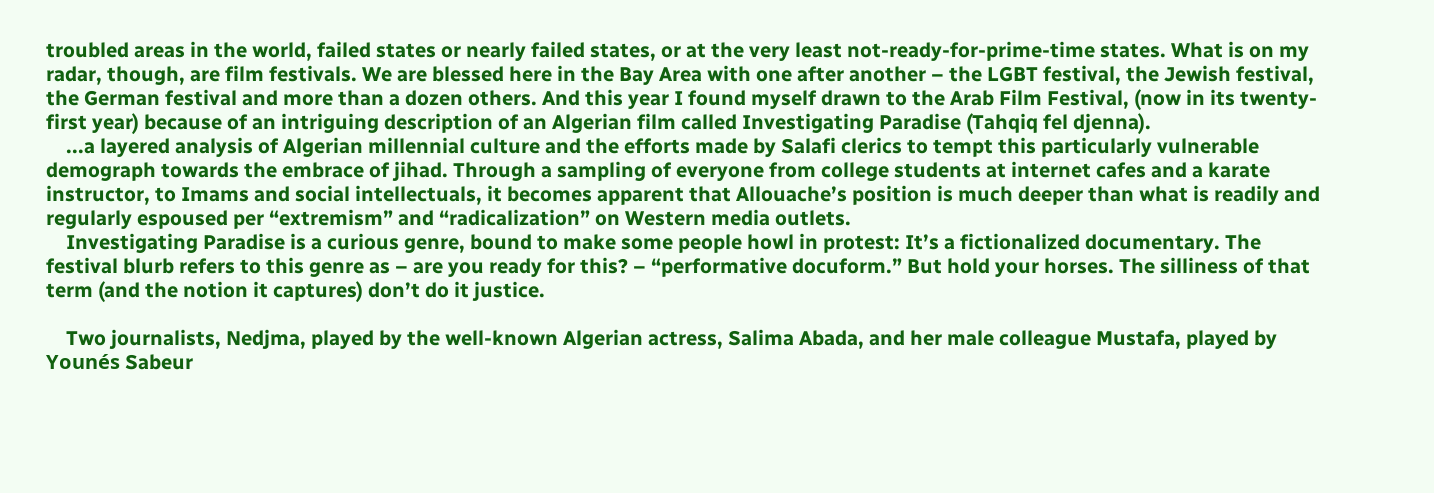troubled areas in the world, failed states or nearly failed states, or at the very least not-ready-for-prime-time states. What is on my radar, though, are film festivals. We are blessed here in the Bay Area with one after another – the LGBT festival, the Jewish festival, the German festival and more than a dozen others. And this year I found myself drawn to the Arab Film Festival, (now in its twenty-first year) because of an intriguing description of an Algerian film called Investigating Paradise (Tahqiq fel djenna).
    ...a layered analysis of Algerian millennial culture and the efforts made by Salafi clerics to tempt this particularly vulnerable demograph towards the embrace of jihad. Through a sampling of everyone from college students at internet cafes and a karate instructor, to Imams and social intellectuals, it becomes apparent that Allouache’s position is much deeper than what is readily and regularly espoused per “extremism” and “radicalization” on Western media outlets.
    Investigating Paradise is a curious genre, bound to make some people howl in protest: It’s a fictionalized documentary. The festival blurb refers to this genre as – are you ready for this? – “performative docuform.” But hold your horses. The silliness of that term (and the notion it captures) don’t do it justice.

    Two journalists, Nedjma, played by the well-known Algerian actress, Salima Abada, and her male colleague Mustafa, played by Younés Sabeur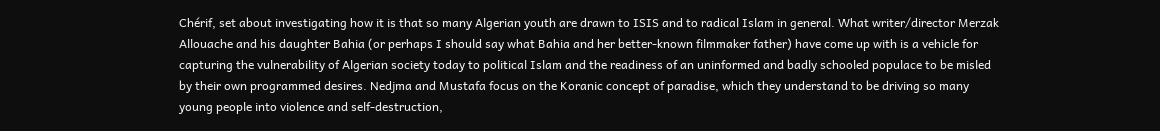Chérif, set about investigating how it is that so many Algerian youth are drawn to ISIS and to radical Islam in general. What writer/director Merzak Allouache and his daughter Bahia (or perhaps I should say what Bahia and her better-known filmmaker father) have come up with is a vehicle for capturing the vulnerability of Algerian society today to political Islam and the readiness of an uninformed and badly schooled populace to be misled by their own programmed desires. Nedjma and Mustafa focus on the Koranic concept of paradise, which they understand to be driving so many young people into violence and self-destruction,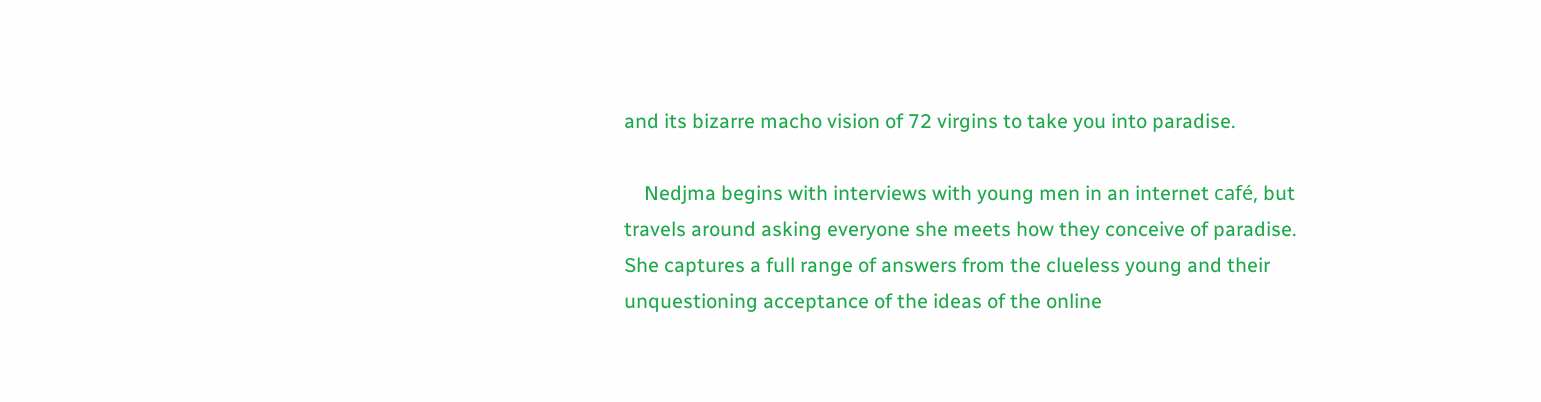and its bizarre macho vision of 72 virgins to take you into paradise.

    Nedjma begins with interviews with young men in an internet café, but travels around asking everyone she meets how they conceive of paradise. She captures a full range of answers from the clueless young and their unquestioning acceptance of the ideas of the online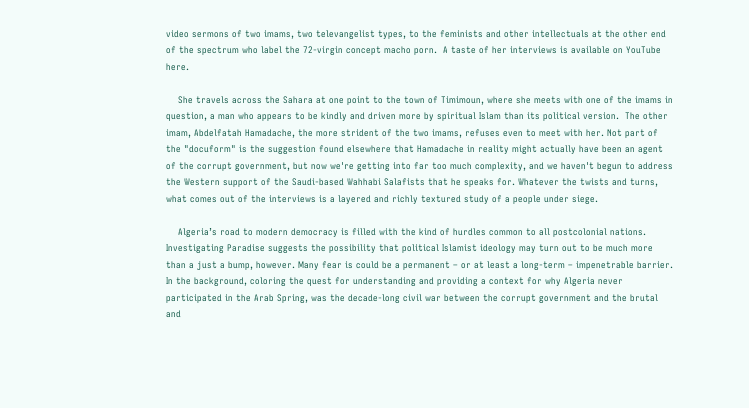video sermons of two imams, two televangelist types, to the feminists and other intellectuals at the other end of the spectrum who label the 72-virgin concept macho porn.  A taste of her interviews is available on YouTube here.

    She travels across the Sahara at one point to the town of Timimoun, where she meets with one of the imams in question, a man who appears to be kindly and driven more by spiritual Islam than its political version.  The other imam, Abdelfatah Hamadache, the more strident of the two imams, refuses even to meet with her. Not part of the "docuform" is the suggestion found elsewhere that Hamadache in reality might actually have been an agent of the corrupt government, but now we're getting into far too much complexity, and we haven't begun to address the Western support of the Saudi-based Wahhabi Salafists that he speaks for. Whatever the twists and turns, what comes out of the interviews is a layered and richly textured study of a people under siege.

    Algeria’s road to modern democracy is filled with the kind of hurdles common to all postcolonial nations. Investigating Paradise suggests the possibility that political Islamist ideology may turn out to be much more than a just a bump, however. Many fear is could be a permanent – or at least a long-term – impenetrable barrier. In the background, coloring the quest for understanding and providing a context for why Algeria never participated in the Arab Spring, was the decade-long civil war between the corrupt government and the brutal and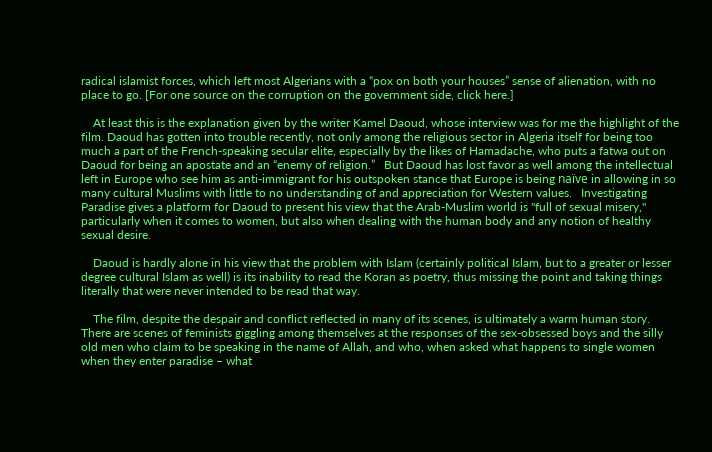radical islamist forces, which left most Algerians with a “pox on both your houses” sense of alienation, with no place to go. [For one source on the corruption on the government side, click here.]

    At least this is the explanation given by the writer Kamel Daoud, whose interview was for me the highlight of the film. Daoud has gotten into trouble recently, not only among the religious sector in Algeria itself for being too much a part of the French-speaking secular elite, especially by the likes of Hamadache, who puts a fatwa out on Daoud for being an apostate and an “enemy of religion.”   But Daoud has lost favor as well among the intellectual left in Europe who see him as anti-immigrant for his outspoken stance that Europe is being naïve in allowing in so many cultural Muslims with little to no understanding of and appreciation for Western values.   Investigating Paradise gives a platform for Daoud to present his view that the Arab-Muslim world is "full of sexual misery," particularly when it comes to women, but also when dealing with the human body and any notion of healthy sexual desire.

    Daoud is hardly alone in his view that the problem with Islam (certainly political Islam, but to a greater or lesser degree cultural Islam as well) is its inability to read the Koran as poetry, thus missing the point and taking things literally that were never intended to be read that way.

    The film, despite the despair and conflict reflected in many of its scenes, is ultimately a warm human story. There are scenes of feminists giggling among themselves at the responses of the sex-obsessed boys and the silly old men who claim to be speaking in the name of Allah, and who, when asked what happens to single women when they enter paradise – what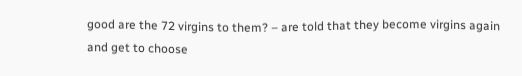good are the 72 virgins to them? – are told that they become virgins again and get to choose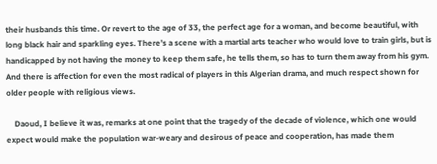their husbands this time. Or revert to the age of 33, the perfect age for a woman, and become beautiful, with long black hair and sparkling eyes. There’s a scene with a martial arts teacher who would love to train girls, but is handicapped by not having the money to keep them safe, he tells them, so has to turn them away from his gym. And there is affection for even the most radical of players in this Algerian drama, and much respect shown for older people with religious views.

    Daoud, I believe it was, remarks at one point that the tragedy of the decade of violence, which one would expect would make the population war-weary and desirous of peace and cooperation, has made them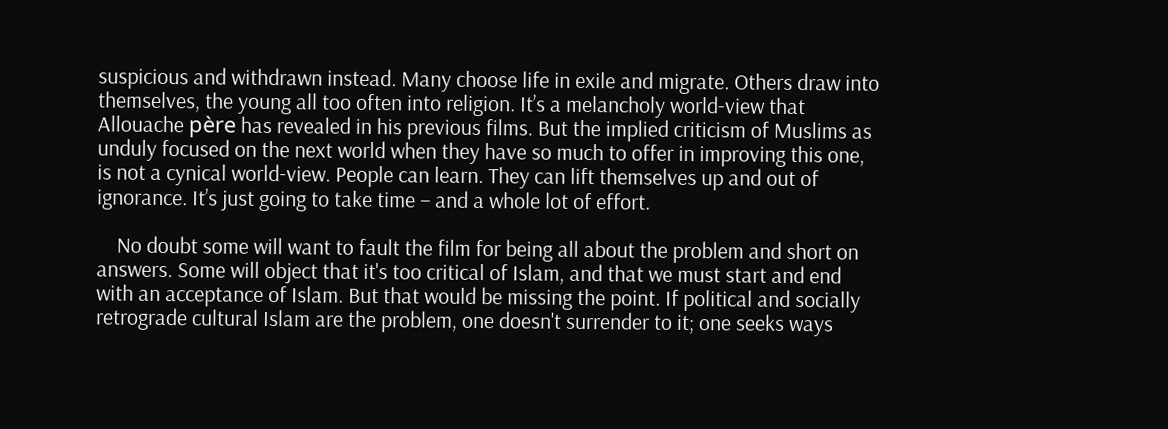suspicious and withdrawn instead. Many choose life in exile and migrate. Others draw into themselves, the young all too often into religion. It’s a melancholy world-view that Allouache père has revealed in his previous films. But the implied criticism of Muslims as unduly focused on the next world when they have so much to offer in improving this one, is not a cynical world-view. People can learn. They can lift themselves up and out of ignorance. It’s just going to take time – and a whole lot of effort.

    No doubt some will want to fault the film for being all about the problem and short on answers. Some will object that it's too critical of Islam, and that we must start and end with an acceptance of Islam. But that would be missing the point. If political and socially retrograde cultural Islam are the problem, one doesn't surrender to it; one seeks ways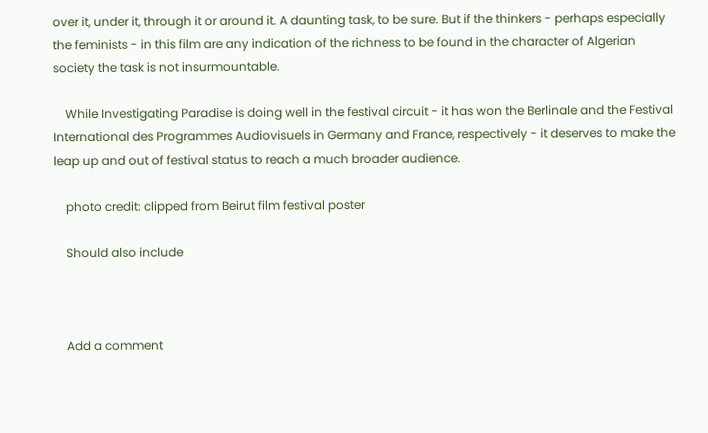over it, under it, through it or around it. A daunting task, to be sure. But if the thinkers - perhaps especially the feminists - in this film are any indication of the richness to be found in the character of Algerian society the task is not insurmountable.

    While Investigating Paradise is doing well in the festival circuit - it has won the Berlinale and the Festival International des Programmes Audiovisuels in Germany and France, respectively - it deserves to make the leap up and out of festival status to reach a much broader audience.

    photo credit: clipped from Beirut film festival poster

    Should also include



    Add a comment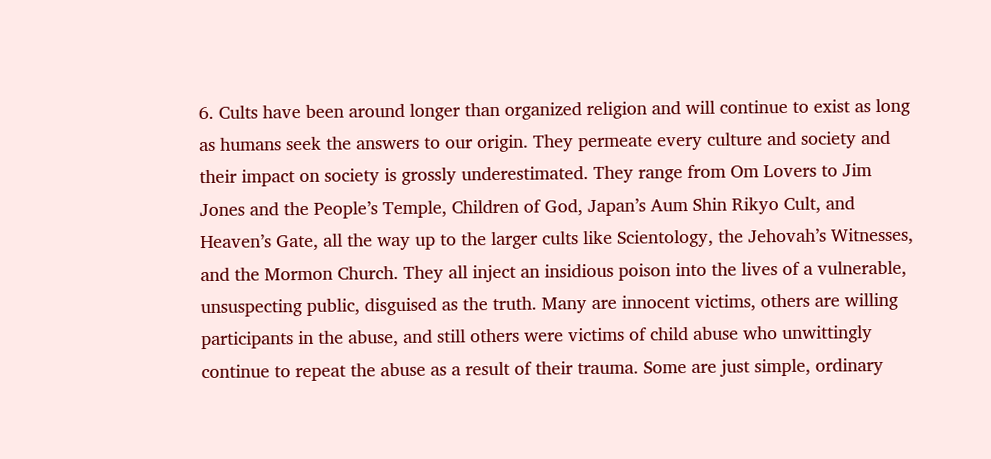6. Cults have been around longer than organized religion and will continue to exist as long as humans seek the answers to our origin. They permeate every culture and society and their impact on society is grossly underestimated. They range from Om Lovers to Jim Jones and the People’s Temple, Children of God, Japan’s Aum Shin Rikyo Cult, and Heaven’s Gate, all the way up to the larger cults like Scientology, the Jehovah’s Witnesses, and the Mormon Church. They all inject an insidious poison into the lives of a vulnerable, unsuspecting public, disguised as the truth. Many are innocent victims, others are willing participants in the abuse, and still others were victims of child abuse who unwittingly continue to repeat the abuse as a result of their trauma. Some are just simple, ordinary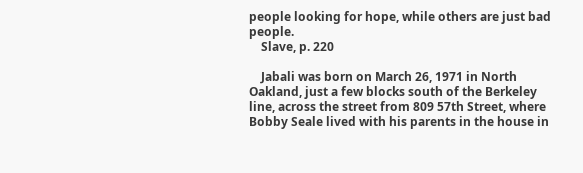people looking for hope, while others are just bad people.
    Slave, p. 220

    Jabali was born on March 26, 1971 in North Oakland, just a few blocks south of the Berkeley line, across the street from 809 57th Street, where Bobby Seale lived with his parents in the house in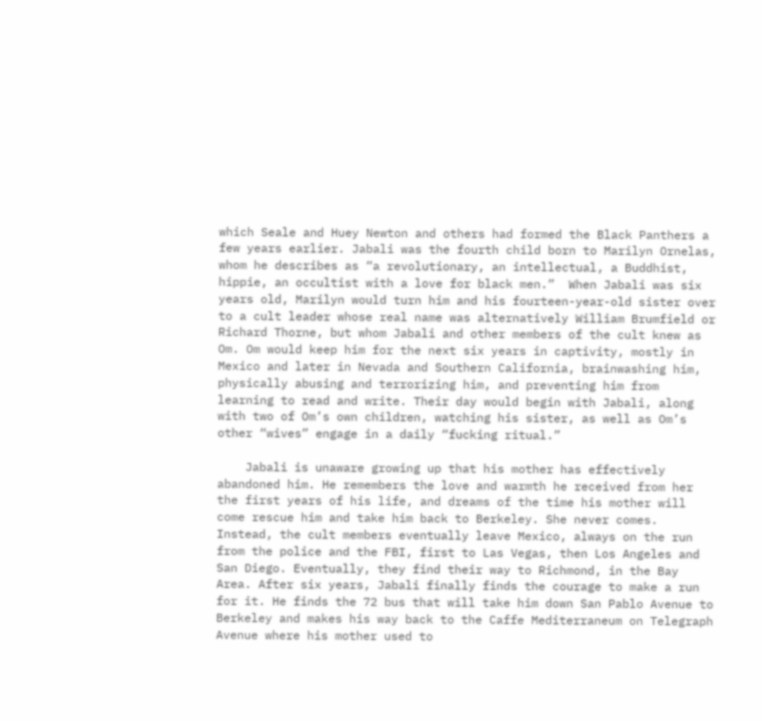which Seale and Huey Newton and others had formed the Black Panthers a few years earlier. Jabali was the fourth child born to Marilyn Ornelas, whom he describes as “a revolutionary, an intellectual, a Buddhist, hippie, an occultist with a love for black men.”  When Jabali was six years old, Marilyn would turn him and his fourteen-year-old sister over to a cult leader whose real name was alternatively William Brumfield or Richard Thorne, but whom Jabali and other members of the cult knew as Om. Om would keep him for the next six years in captivity, mostly in Mexico and later in Nevada and Southern California, brainwashing him, physically abusing and terrorizing him, and preventing him from learning to read and write. Their day would begin with Jabali, along with two of Om’s own children, watching his sister, as well as Om’s other “wives” engage in a daily “fucking ritual.”

    Jabali is unaware growing up that his mother has effectively abandoned him. He remembers the love and warmth he received from her the first years of his life, and dreams of the time his mother will come rescue him and take him back to Berkeley. She never comes. Instead, the cult members eventually leave Mexico, always on the run from the police and the FBI, first to Las Vegas, then Los Angeles and San Diego. Eventually, they find their way to Richmond, in the Bay Area. After six years, Jabali finally finds the courage to make a run for it. He finds the 72 bus that will take him down San Pablo Avenue to Berkeley and makes his way back to the Caffe Mediterraneum on Telegraph Avenue where his mother used to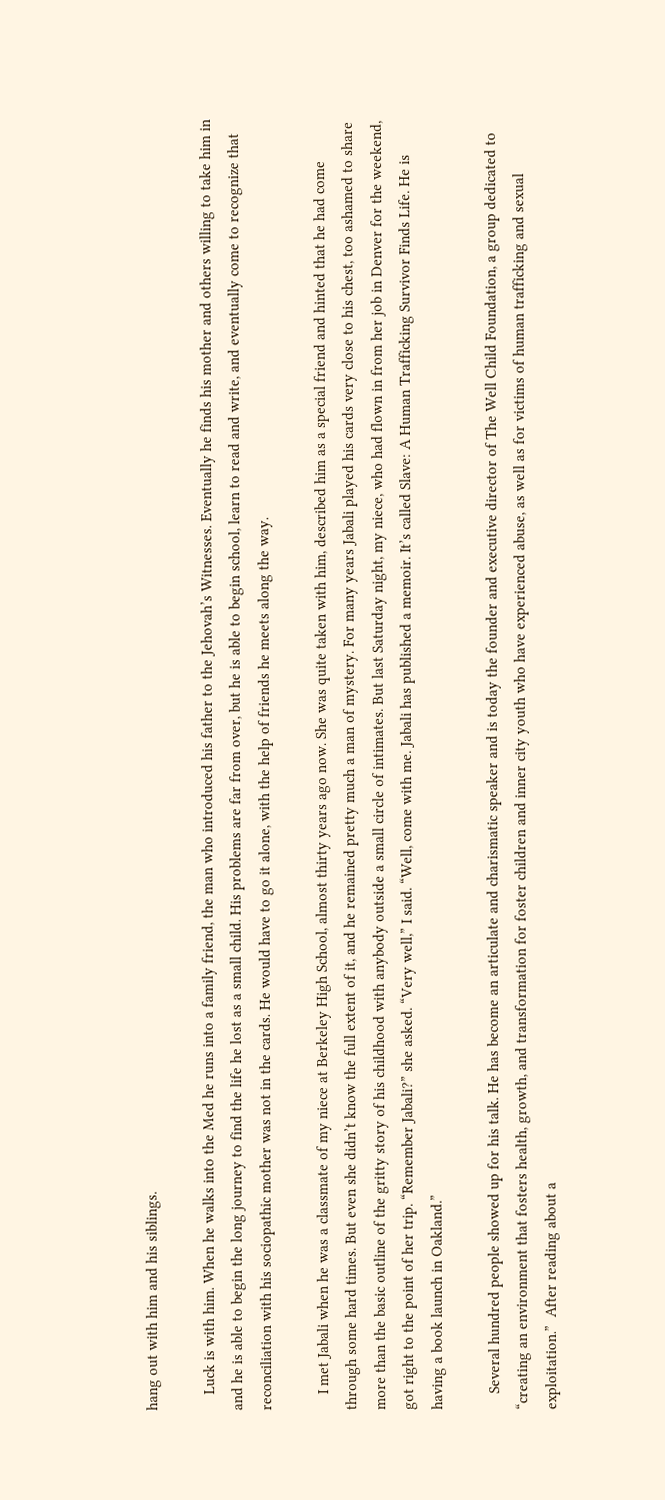hang out with him and his siblings.

    Luck is with him. When he walks into the Med he runs into a family friend, the man who introduced his father to the Jehovah’s Witnesses. Eventually he finds his mother and others willing to take him in and he is able to begin the long journey to find the life he lost as a small child. His problems are far from over, but he is able to begin school, learn to read and write, and eventually come to recognize that reconciliation with his sociopathic mother was not in the cards. He would have to go it alone, with the help of friends he meets along the way.

    I met Jabali when he was a classmate of my niece at Berkeley High School, almost thirty years ago now. She was quite taken with him, described him as a special friend and hinted that he had come through some hard times. But even she didn’t know the full extent of it, and he remained pretty much a man of mystery. For many years Jabali played his cards very close to his chest, too ashamed to share more than the basic outline of the gritty story of his childhood with anybody outside a small circle of intimates. But last Saturday night, my niece, who had flown in from her job in Denver for the weekend, got right to the point of her trip. “Remember Jabali?” she asked. “Very well,” I said. “Well, come with me. Jabali has published a memoir. It’s called Slave: A Human Trafficking Survivor Finds Life. He is having a book launch in Oakland.”

    Several hundred people showed up for his talk. He has become an articulate and charismatic speaker and is today the founder and executive director of The Well Child Foundation, a group dedicated to “creating an environment that fosters health, growth, and transformation for foster children and inner city youth who have experienced abuse, as well as for victims of human trafficking and sexual exploitation.”  After reading about a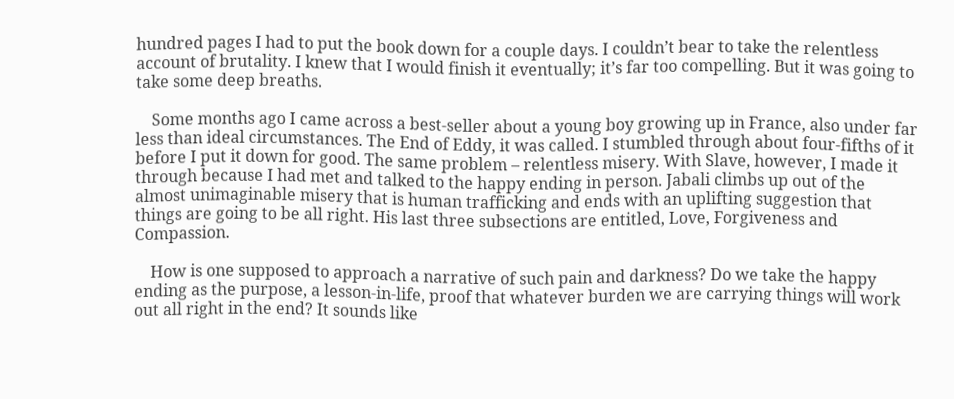hundred pages I had to put the book down for a couple days. I couldn’t bear to take the relentless account of brutality. I knew that I would finish it eventually; it’s far too compelling. But it was going to take some deep breaths.

    Some months ago I came across a best-seller about a young boy growing up in France, also under far less than ideal circumstances. The End of Eddy, it was called. I stumbled through about four-fifths of it before I put it down for good. The same problem – relentless misery. With Slave, however, I made it through because I had met and talked to the happy ending in person. Jabali climbs up out of the almost unimaginable misery that is human trafficking and ends with an uplifting suggestion that things are going to be all right. His last three subsections are entitled, Love, Forgiveness and Compassion.

    How is one supposed to approach a narrative of such pain and darkness? Do we take the happy ending as the purpose, a lesson-in-life, proof that whatever burden we are carrying things will work out all right in the end? It sounds like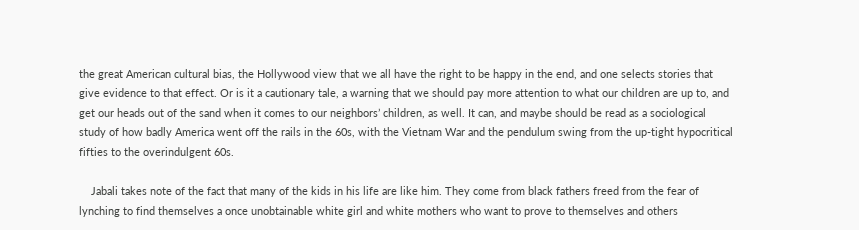the great American cultural bias, the Hollywood view that we all have the right to be happy in the end, and one selects stories that give evidence to that effect. Or is it a cautionary tale, a warning that we should pay more attention to what our children are up to, and get our heads out of the sand when it comes to our neighbors’ children, as well. It can, and maybe should be read as a sociological study of how badly America went off the rails in the 60s, with the Vietnam War and the pendulum swing from the up-tight hypocritical fifties to the overindulgent 60s.

    Jabali takes note of the fact that many of the kids in his life are like him. They come from black fathers freed from the fear of lynching to find themselves a once unobtainable white girl and white mothers who want to prove to themselves and others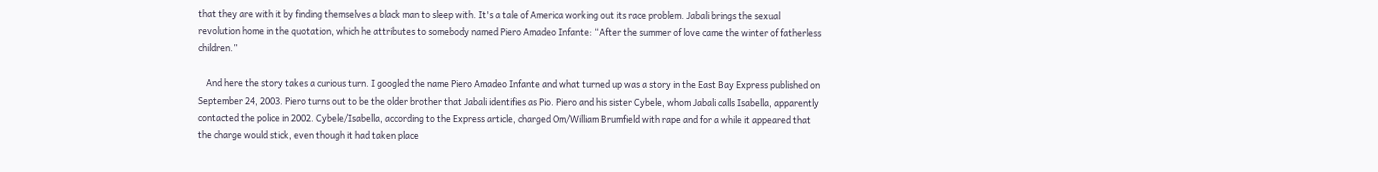that they are with it by finding themselves a black man to sleep with. It's a tale of America working out its race problem. Jabali brings the sexual revolution home in the quotation, which he attributes to somebody named Piero Amadeo Infante: “After the summer of love came the winter of fatherless children.”

    And here the story takes a curious turn. I googled the name Piero Amadeo Infante and what turned up was a story in the East Bay Express published on September 24, 2003. Piero turns out to be the older brother that Jabali identifies as Pio. Piero and his sister Cybele, whom Jabali calls Isabella, apparently contacted the police in 2002. Cybele/Isabella, according to the Express article, charged Om/William Brumfield with rape and for a while it appeared that the charge would stick, even though it had taken place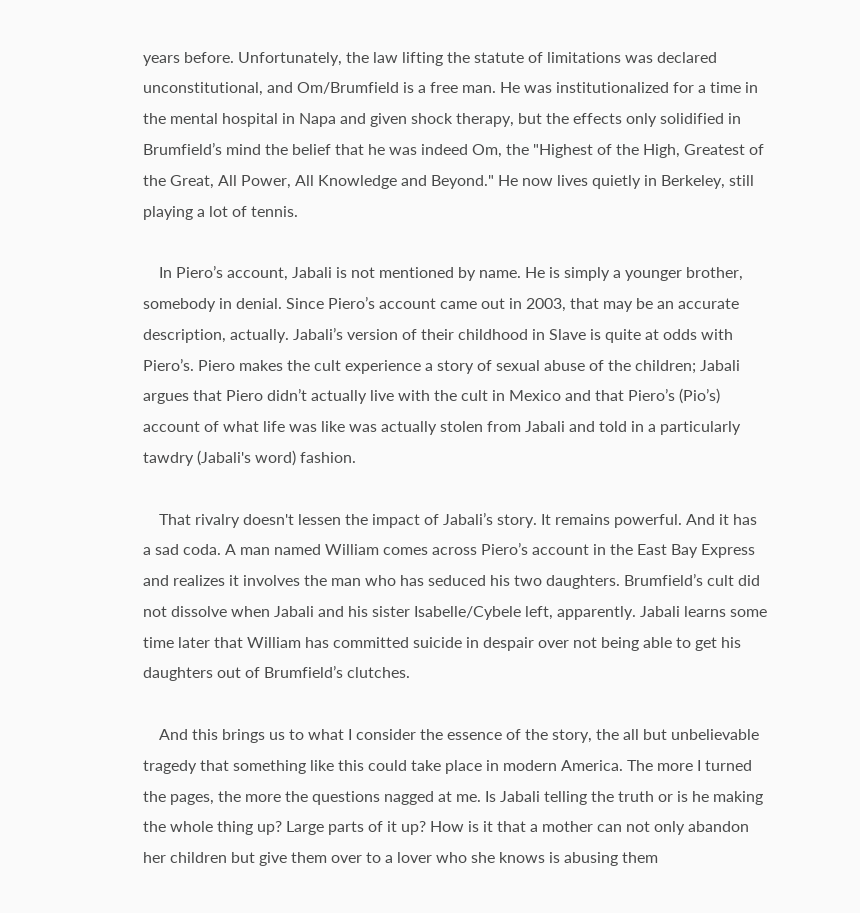years before. Unfortunately, the law lifting the statute of limitations was declared unconstitutional, and Om/Brumfield is a free man. He was institutionalized for a time in the mental hospital in Napa and given shock therapy, but the effects only solidified in Brumfield’s mind the belief that he was indeed Om, the "Highest of the High, Greatest of the Great, All Power, All Knowledge and Beyond." He now lives quietly in Berkeley, still playing a lot of tennis.

    In Piero’s account, Jabali is not mentioned by name. He is simply a younger brother, somebody in denial. Since Piero’s account came out in 2003, that may be an accurate description, actually. Jabali’s version of their childhood in Slave is quite at odds with Piero’s. Piero makes the cult experience a story of sexual abuse of the children; Jabali argues that Piero didn’t actually live with the cult in Mexico and that Piero’s (Pio’s) account of what life was like was actually stolen from Jabali and told in a particularly tawdry (Jabali's word) fashion.

    That rivalry doesn't lessen the impact of Jabali’s story. It remains powerful. And it has a sad coda. A man named William comes across Piero’s account in the East Bay Express and realizes it involves the man who has seduced his two daughters. Brumfield’s cult did not dissolve when Jabali and his sister Isabelle/Cybele left, apparently. Jabali learns some time later that William has committed suicide in despair over not being able to get his daughters out of Brumfield’s clutches.

    And this brings us to what I consider the essence of the story, the all but unbelievable tragedy that something like this could take place in modern America. The more I turned the pages, the more the questions nagged at me. Is Jabali telling the truth or is he making the whole thing up? Large parts of it up? How is it that a mother can not only abandon her children but give them over to a lover who she knows is abusing them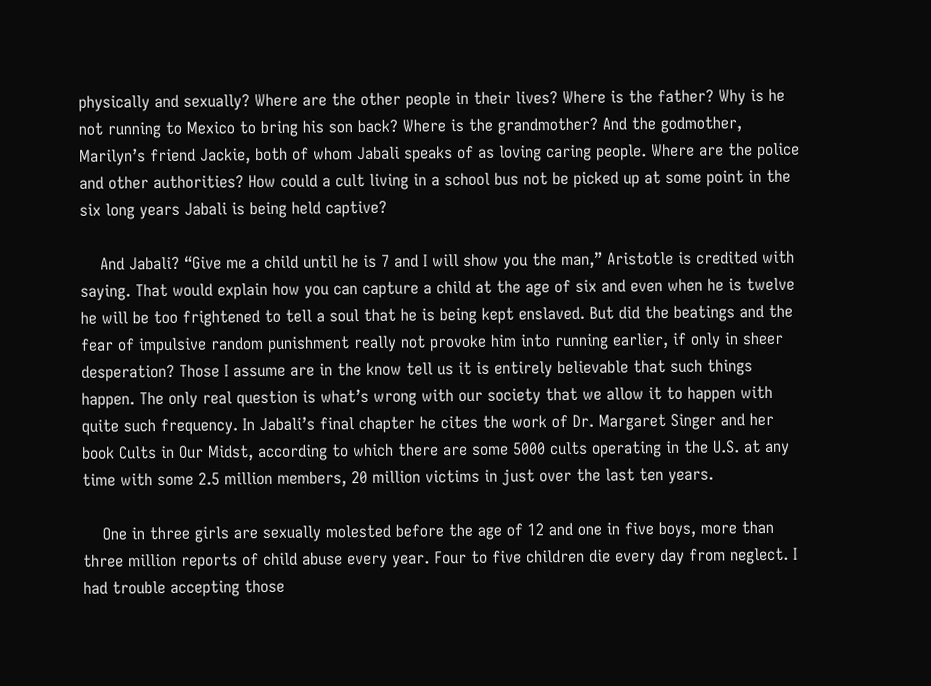physically and sexually? Where are the other people in their lives? Where is the father? Why is he not running to Mexico to bring his son back? Where is the grandmother? And the godmother, Marilyn’s friend Jackie, both of whom Jabali speaks of as loving caring people. Where are the police and other authorities? How could a cult living in a school bus not be picked up at some point in the six long years Jabali is being held captive?

    And Jabali? “Give me a child until he is 7 and I will show you the man,” Aristotle is credited with saying. That would explain how you can capture a child at the age of six and even when he is twelve he will be too frightened to tell a soul that he is being kept enslaved. But did the beatings and the fear of impulsive random punishment really not provoke him into running earlier, if only in sheer desperation? Those I assume are in the know tell us it is entirely believable that such things happen. The only real question is what’s wrong with our society that we allow it to happen with quite such frequency. In Jabali’s final chapter he cites the work of Dr. Margaret Singer and her book Cults in Our Midst, according to which there are some 5000 cults operating in the U.S. at any time with some 2.5 million members, 20 million victims in just over the last ten years.

    One in three girls are sexually molested before the age of 12 and one in five boys, more than three million reports of child abuse every year. Four to five children die every day from neglect. I had trouble accepting those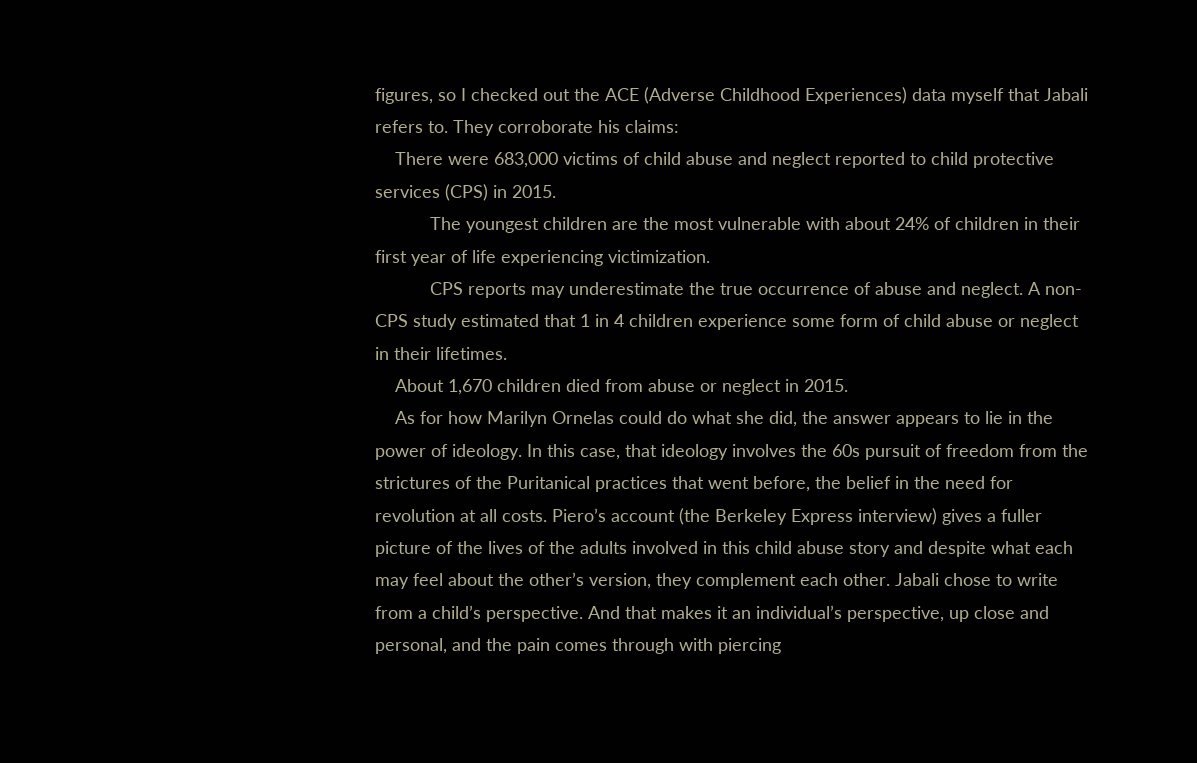figures, so I checked out the ACE (Adverse Childhood Experiences) data myself that Jabali refers to. They corroborate his claims:
    There were 683,000 victims of child abuse and neglect reported to child protective services (CPS) in 2015.
           The youngest children are the most vulnerable with about 24% of children in their first year of life experiencing victimization.
           CPS reports may underestimate the true occurrence of abuse and neglect. A non-CPS study estimated that 1 in 4 children experience some form of child abuse or neglect in their lifetimes.
    About 1,670 children died from abuse or neglect in 2015.
    As for how Marilyn Ornelas could do what she did, the answer appears to lie in the power of ideology. In this case, that ideology involves the 60s pursuit of freedom from the strictures of the Puritanical practices that went before, the belief in the need for revolution at all costs. Piero’s account (the Berkeley Express interview) gives a fuller picture of the lives of the adults involved in this child abuse story and despite what each may feel about the other’s version, they complement each other. Jabali chose to write from a child’s perspective. And that makes it an individual’s perspective, up close and personal, and the pain comes through with piercing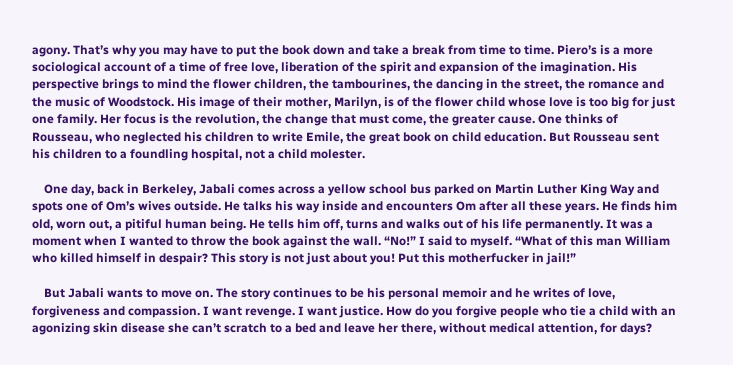agony. That’s why you may have to put the book down and take a break from time to time. Piero’s is a more sociological account of a time of free love, liberation of the spirit and expansion of the imagination. His perspective brings to mind the flower children, the tambourines, the dancing in the street, the romance and the music of Woodstock. His image of their mother, Marilyn, is of the flower child whose love is too big for just one family. Her focus is the revolution, the change that must come, the greater cause. One thinks of Rousseau, who neglected his children to write Emile, the great book on child education. But Rousseau sent his children to a foundling hospital, not a child molester.

    One day, back in Berkeley, Jabali comes across a yellow school bus parked on Martin Luther King Way and spots one of Om’s wives outside. He talks his way inside and encounters Om after all these years. He finds him old, worn out, a pitiful human being. He tells him off, turns and walks out of his life permanently. It was a moment when I wanted to throw the book against the wall. “No!” I said to myself. “What of this man William who killed himself in despair? This story is not just about you! Put this motherfucker in jail!”

    But Jabali wants to move on. The story continues to be his personal memoir and he writes of love, forgiveness and compassion. I want revenge. I want justice. How do you forgive people who tie a child with an agonizing skin disease she can’t scratch to a bed and leave her there, without medical attention, for days?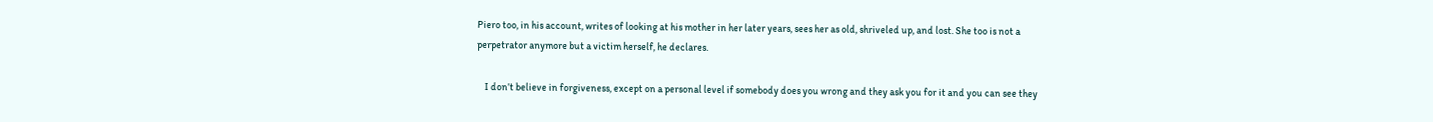Piero too, in his account, writes of looking at his mother in her later years, sees her as old, shriveled up, and lost. She too is not a perpetrator anymore but a victim herself, he declares.

    I don’t believe in forgiveness, except on a personal level if somebody does you wrong and they ask you for it and you can see they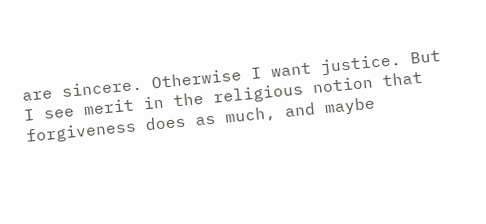are sincere. Otherwise I want justice. But I see merit in the religious notion that forgiveness does as much, and maybe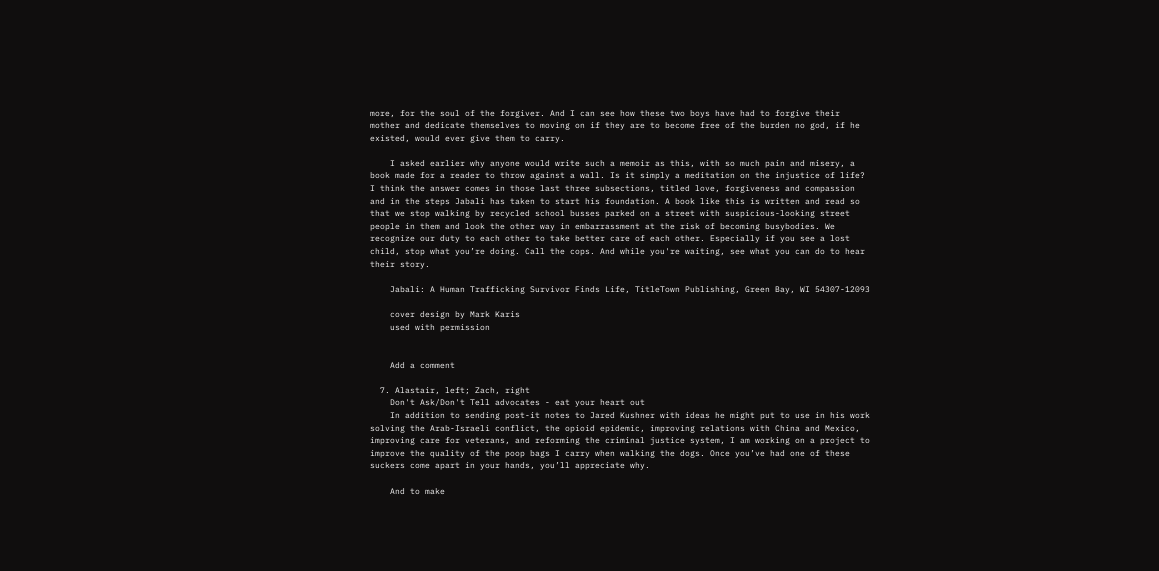more, for the soul of the forgiver. And I can see how these two boys have had to forgive their mother and dedicate themselves to moving on if they are to become free of the burden no god, if he existed, would ever give them to carry.

    I asked earlier why anyone would write such a memoir as this, with so much pain and misery, a book made for a reader to throw against a wall. Is it simply a meditation on the injustice of life? I think the answer comes in those last three subsections, titled love, forgiveness and compassion and in the steps Jabali has taken to start his foundation. A book like this is written and read so that we stop walking by recycled school busses parked on a street with suspicious-looking street people in them and look the other way in embarrassment at the risk of becoming busybodies. We recognize our duty to each other to take better care of each other. Especially if you see a lost child, stop what you’re doing. Call the cops. And while you're waiting, see what you can do to hear their story.

    Jabali: A Human Trafficking Survivor Finds Life, TitleTown Publishing, Green Bay, WI 54307-12093

    cover design by Mark Karis
    used with permission


    Add a comment

  7. Alastair, left; Zach, right
    Don't Ask/Don't Tell advocates - eat your heart out
    In addition to sending post-it notes to Jared Kushner with ideas he might put to use in his work solving the Arab-Israeli conflict, the opioid epidemic, improving relations with China and Mexico, improving care for veterans, and reforming the criminal justice system, I am working on a project to improve the quality of the poop bags I carry when walking the dogs. Once you’ve had one of these suckers come apart in your hands, you’ll appreciate why.

    And to make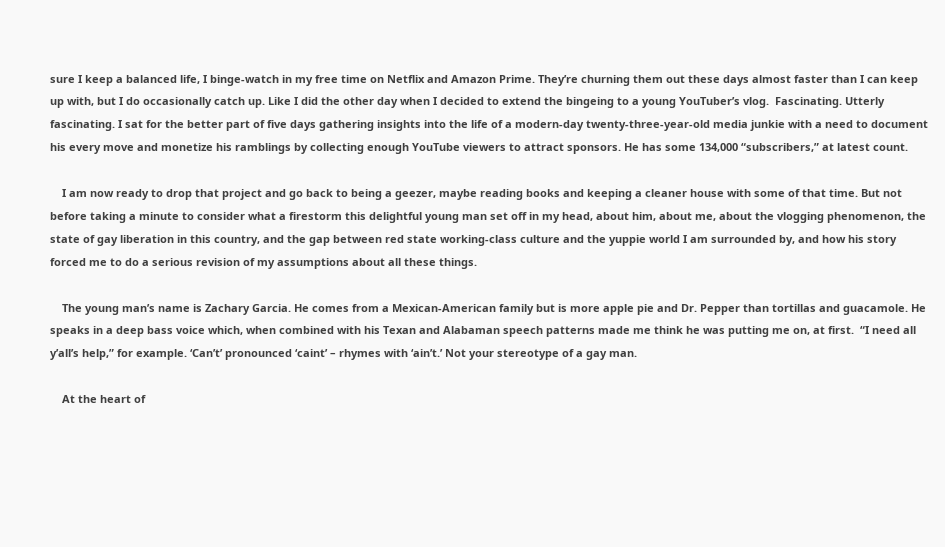sure I keep a balanced life, I binge-watch in my free time on Netflix and Amazon Prime. They’re churning them out these days almost faster than I can keep up with, but I do occasionally catch up. Like I did the other day when I decided to extend the bingeing to a young YouTuber’s vlog.  Fascinating. Utterly fascinating. I sat for the better part of five days gathering insights into the life of a modern-day twenty-three-year-old media junkie with a need to document his every move and monetize his ramblings by collecting enough YouTube viewers to attract sponsors. He has some 134,000 “subscribers,” at latest count.

    I am now ready to drop that project and go back to being a geezer, maybe reading books and keeping a cleaner house with some of that time. But not before taking a minute to consider what a firestorm this delightful young man set off in my head, about him, about me, about the vlogging phenomenon, the state of gay liberation in this country, and the gap between red state working-class culture and the yuppie world I am surrounded by, and how his story forced me to do a serious revision of my assumptions about all these things.

    The young man’s name is Zachary Garcia. He comes from a Mexican-American family but is more apple pie and Dr. Pepper than tortillas and guacamole. He speaks in a deep bass voice which, when combined with his Texan and Alabaman speech patterns made me think he was putting me on, at first.  “I need all y’all’s help,” for example. ‘Can’t’ pronounced ‘caint’ – rhymes with ‘ain’t.’ Not your stereotype of a gay man.

    At the heart of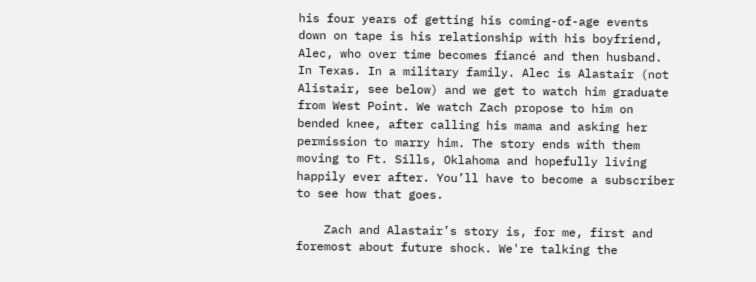his four years of getting his coming-of-age events down on tape is his relationship with his boyfriend, Alec, who over time becomes fiancé and then husband. In Texas. In a military family. Alec is Alastair (not Alistair, see below) and we get to watch him graduate from West Point. We watch Zach propose to him on bended knee, after calling his mama and asking her permission to marry him. The story ends with them moving to Ft. Sills, Oklahoma and hopefully living happily ever after. You’ll have to become a subscriber to see how that goes.

    Zach and Alastair’s story is, for me, first and foremost about future shock. We're talking the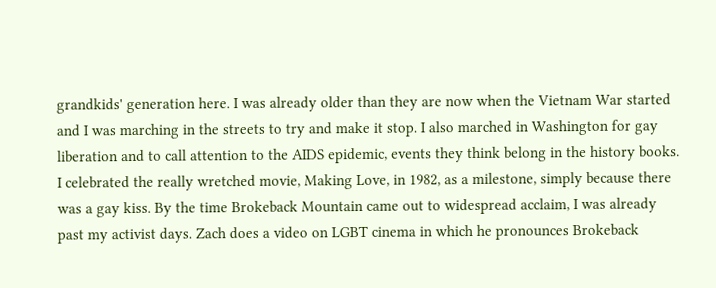grandkids' generation here. I was already older than they are now when the Vietnam War started and I was marching in the streets to try and make it stop. I also marched in Washington for gay liberation and to call attention to the AIDS epidemic, events they think belong in the history books. I celebrated the really wretched movie, Making Love, in 1982, as a milestone, simply because there was a gay kiss. By the time Brokeback Mountain came out to widespread acclaim, I was already past my activist days. Zach does a video on LGBT cinema in which he pronounces Brokeback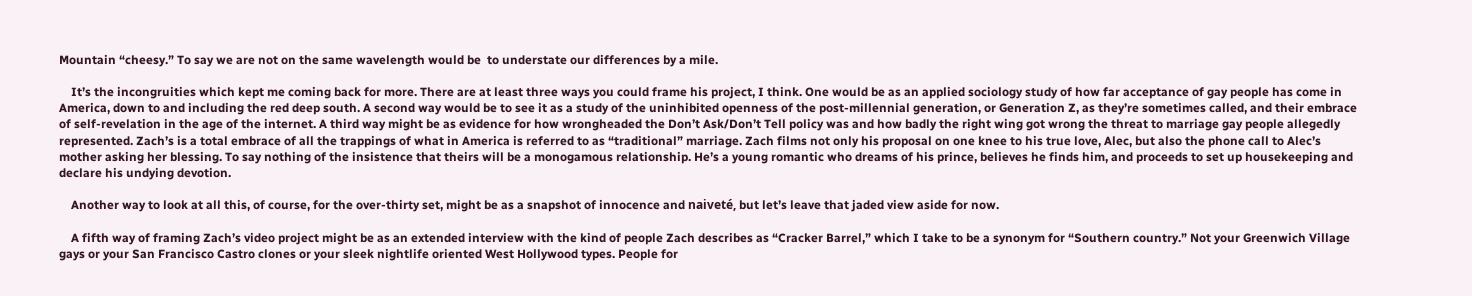Mountain “cheesy.” To say we are not on the same wavelength would be  to understate our differences by a mile.

    It’s the incongruities which kept me coming back for more. There are at least three ways you could frame his project, I think. One would be as an applied sociology study of how far acceptance of gay people has come in America, down to and including the red deep south. A second way would be to see it as a study of the uninhibited openness of the post-millennial generation, or Generation Z, as they’re sometimes called, and their embrace of self-revelation in the age of the internet. A third way might be as evidence for how wrongheaded the Don’t Ask/Don’t Tell policy was and how badly the right wing got wrong the threat to marriage gay people allegedly represented. Zach’s is a total embrace of all the trappings of what in America is referred to as “traditional” marriage. Zach films not only his proposal on one knee to his true love, Alec, but also the phone call to Alec’s mother asking her blessing. To say nothing of the insistence that theirs will be a monogamous relationship. He’s a young romantic who dreams of his prince, believes he finds him, and proceeds to set up housekeeping and declare his undying devotion.

    Another way to look at all this, of course, for the over-thirty set, might be as a snapshot of innocence and naiveté, but let’s leave that jaded view aside for now.

    A fifth way of framing Zach’s video project might be as an extended interview with the kind of people Zach describes as “Cracker Barrel,” which I take to be a synonym for “Southern country.” Not your Greenwich Village gays or your San Francisco Castro clones or your sleek nightlife oriented West Hollywood types. People for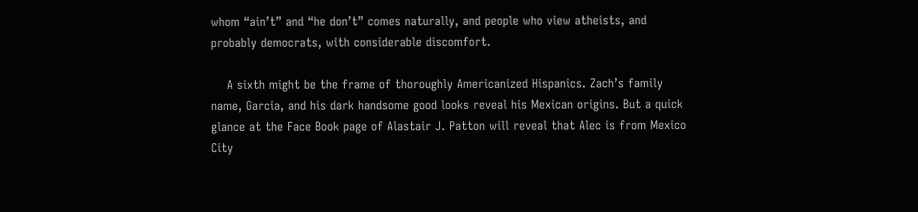whom “ain’t” and “he don’t” comes naturally, and people who view atheists, and probably democrats, with considerable discomfort.

    A sixth might be the frame of thoroughly Americanized Hispanics. Zach’s family name, Garcia, and his dark handsome good looks reveal his Mexican origins. But a quick glance at the Face Book page of Alastair J. Patton will reveal that Alec is from Mexico City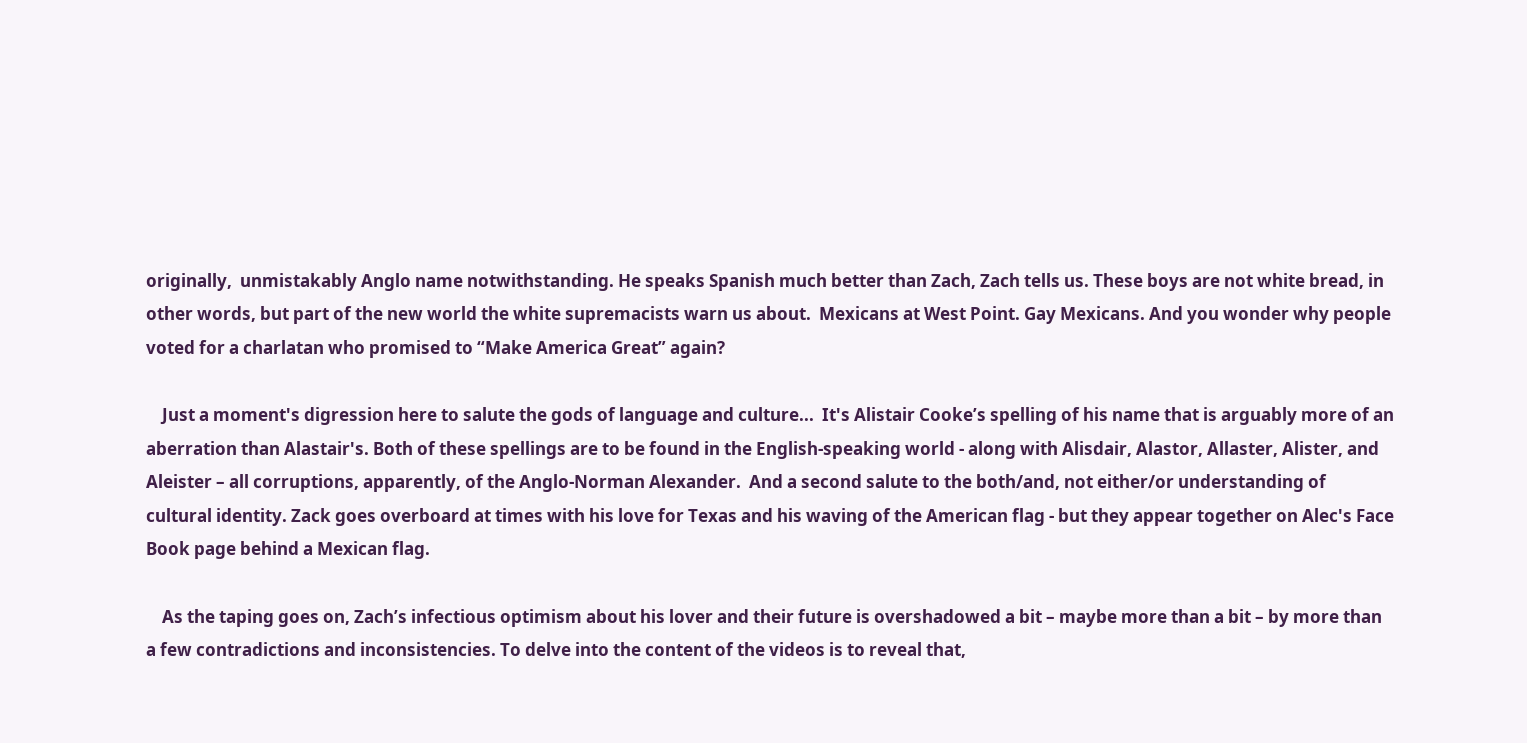originally,  unmistakably Anglo name notwithstanding. He speaks Spanish much better than Zach, Zach tells us. These boys are not white bread, in other words, but part of the new world the white supremacists warn us about.  Mexicans at West Point. Gay Mexicans. And you wonder why people voted for a charlatan who promised to “Make America Great” again?

    Just a moment's digression here to salute the gods of language and culture...  It's Alistair Cooke’s spelling of his name that is arguably more of an aberration than Alastair's. Both of these spellings are to be found in the English-speaking world - along with Alisdair, Alastor, Allaster, Alister, and Aleister – all corruptions, apparently, of the Anglo-Norman Alexander.  And a second salute to the both/and, not either/or understanding of cultural identity. Zack goes overboard at times with his love for Texas and his waving of the American flag - but they appear together on Alec's Face Book page behind a Mexican flag.

    As the taping goes on, Zach’s infectious optimism about his lover and their future is overshadowed a bit – maybe more than a bit – by more than a few contradictions and inconsistencies. To delve into the content of the videos is to reveal that,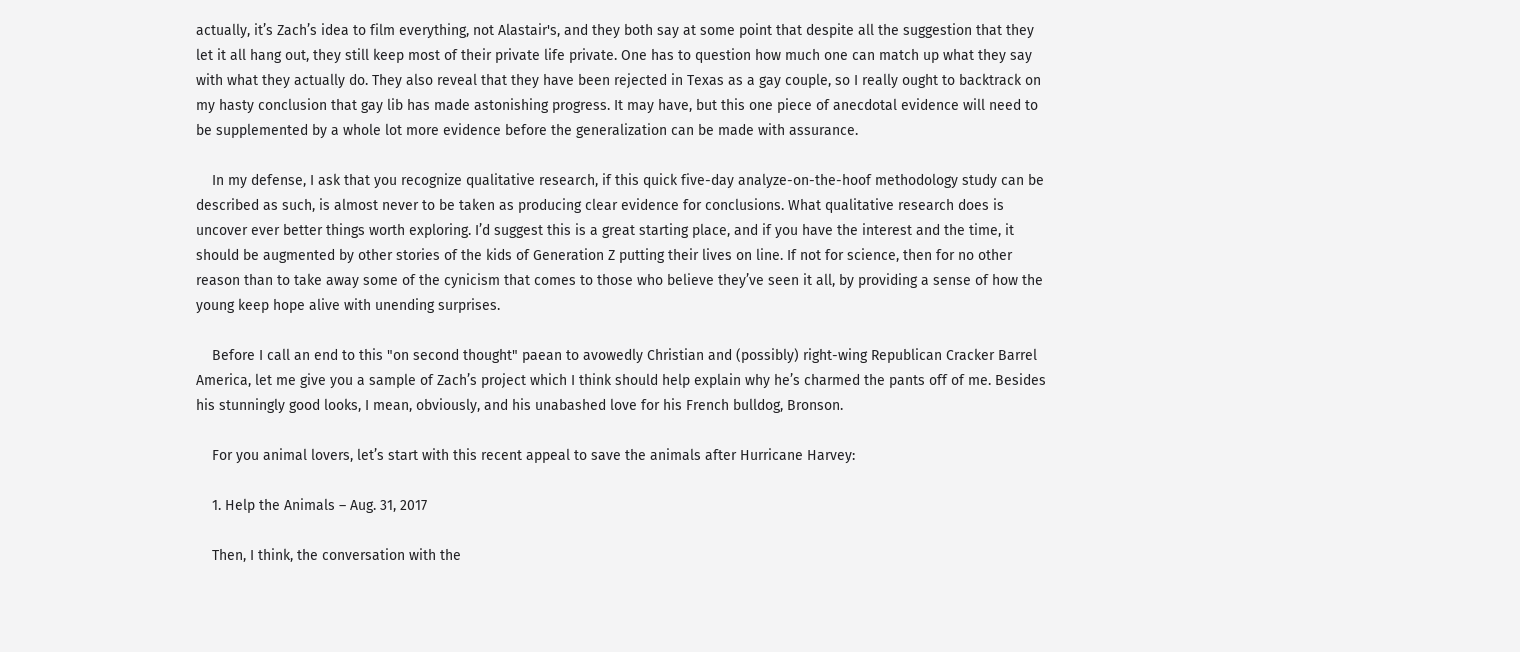actually, it’s Zach’s idea to film everything, not Alastair's, and they both say at some point that despite all the suggestion that they let it all hang out, they still keep most of their private life private. One has to question how much one can match up what they say with what they actually do. They also reveal that they have been rejected in Texas as a gay couple, so I really ought to backtrack on my hasty conclusion that gay lib has made astonishing progress. It may have, but this one piece of anecdotal evidence will need to be supplemented by a whole lot more evidence before the generalization can be made with assurance.

    In my defense, I ask that you recognize qualitative research, if this quick five-day analyze-on-the-hoof methodology study can be described as such, is almost never to be taken as producing clear evidence for conclusions. What qualitative research does is uncover ever better things worth exploring. I’d suggest this is a great starting place, and if you have the interest and the time, it should be augmented by other stories of the kids of Generation Z putting their lives on line. If not for science, then for no other reason than to take away some of the cynicism that comes to those who believe they’ve seen it all, by providing a sense of how the young keep hope alive with unending surprises.

    Before I call an end to this "on second thought" paean to avowedly Christian and (possibly) right-wing Republican Cracker Barrel America, let me give you a sample of Zach’s project which I think should help explain why he’s charmed the pants off of me. Besides his stunningly good looks, I mean, obviously, and his unabashed love for his French bulldog, Bronson.

    For you animal lovers, let’s start with this recent appeal to save the animals after Hurricane Harvey:

    1. Help the Animals – Aug. 31, 2017

    Then, I think, the conversation with the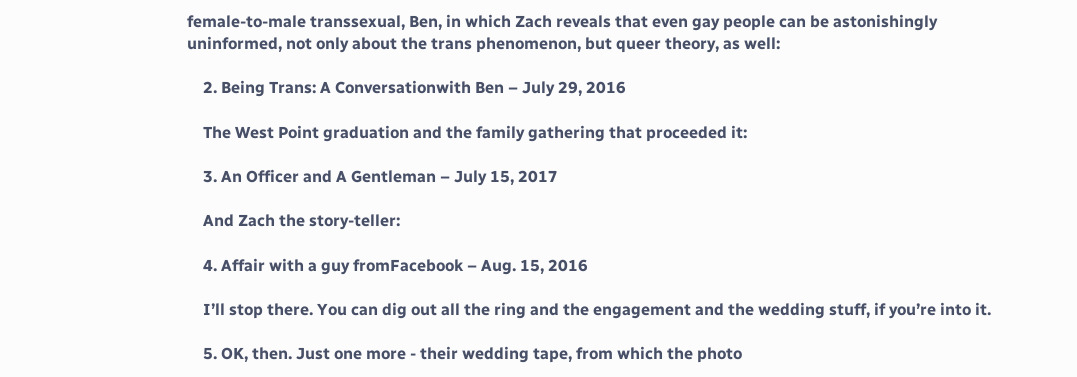female-to-male transsexual, Ben, in which Zach reveals that even gay people can be astonishingly uninformed, not only about the trans phenomenon, but queer theory, as well:

    2. Being Trans: A Conversationwith Ben – July 29, 2016

    The West Point graduation and the family gathering that proceeded it:

    3. An Officer and A Gentleman – July 15, 2017

    And Zach the story-teller:

    4. Affair with a guy fromFacebook – Aug. 15, 2016

    I’ll stop there. You can dig out all the ring and the engagement and the wedding stuff, if you’re into it.

    5. OK, then. Just one more - their wedding tape, from which the photo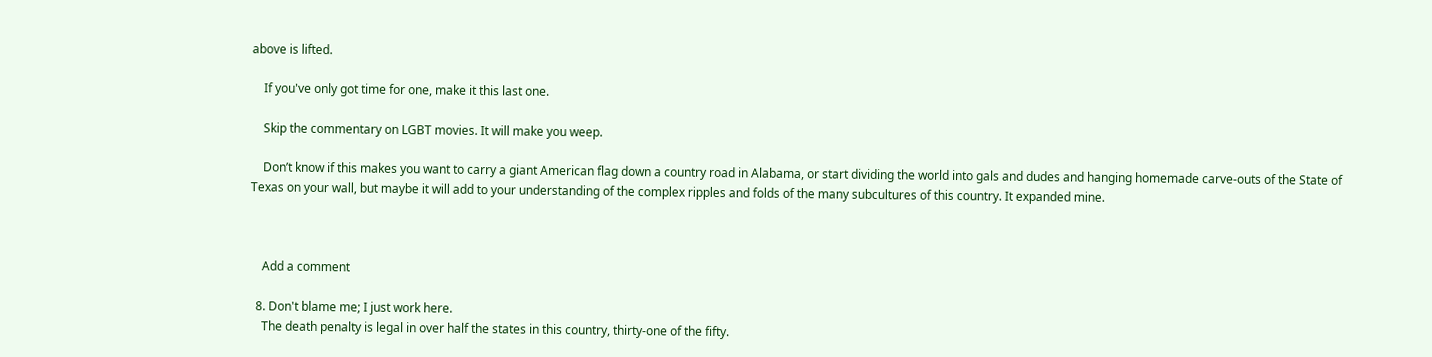above is lifted.

    If you've only got time for one, make it this last one.

    Skip the commentary on LGBT movies. It will make you weep.

    Don’t know if this makes you want to carry a giant American flag down a country road in Alabama, or start dividing the world into gals and dudes and hanging homemade carve-outs of the State of Texas on your wall, but maybe it will add to your understanding of the complex ripples and folds of the many subcultures of this country. It expanded mine.



    Add a comment

  8. Don't blame me; I just work here.
    The death penalty is legal in over half the states in this country, thirty-one of the fifty.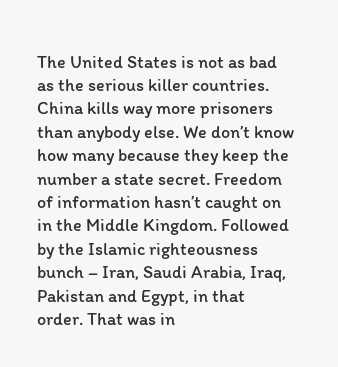The United States is not as bad as the serious killer countries. China kills way more prisoners than anybody else. We don’t know how many because they keep the number a state secret. Freedom of information hasn’t caught on in the Middle Kingdom. Followed by the Islamic righteousness bunch – Iran, Saudi Arabia, Iraq, Pakistan and Egypt, in that order. That was in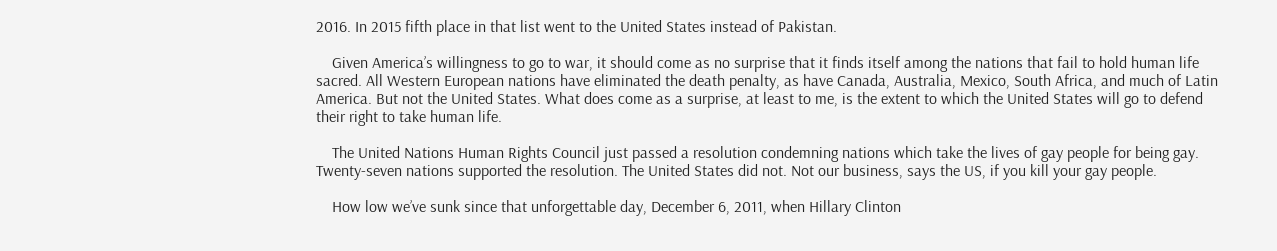2016. In 2015 fifth place in that list went to the United States instead of Pakistan.

    Given America’s willingness to go to war, it should come as no surprise that it finds itself among the nations that fail to hold human life sacred. All Western European nations have eliminated the death penalty, as have Canada, Australia, Mexico, South Africa, and much of Latin America. But not the United States. What does come as a surprise, at least to me, is the extent to which the United States will go to defend their right to take human life.

    The United Nations Human Rights Council just passed a resolution condemning nations which take the lives of gay people for being gay. Twenty-seven nations supported the resolution. The United States did not. Not our business, says the US, if you kill your gay people.

    How low we’ve sunk since that unforgettable day, December 6, 2011, when Hillary Clinton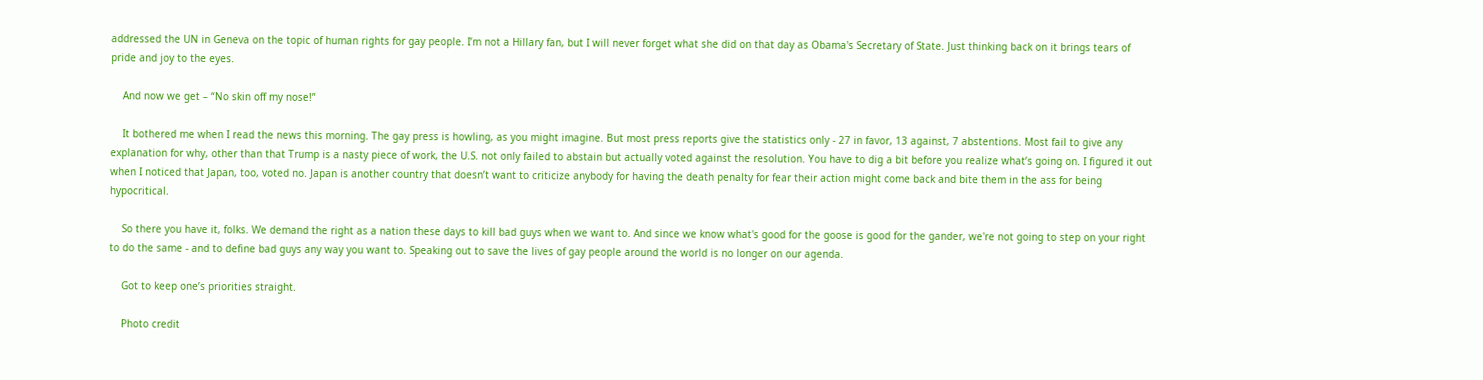addressed the UN in Geneva on the topic of human rights for gay people. I’m not a Hillary fan, but I will never forget what she did on that day as Obama's Secretary of State. Just thinking back on it brings tears of pride and joy to the eyes.

    And now we get – “No skin off my nose!”

    It bothered me when I read the news this morning. The gay press is howling, as you might imagine. But most press reports give the statistics only - 27 in favor, 13 against, 7 abstentions. Most fail to give any explanation for why, other than that Trump is a nasty piece of work, the U.S. not only failed to abstain but actually voted against the resolution. You have to dig a bit before you realize what’s going on. I figured it out when I noticed that Japan, too, voted no. Japan is another country that doesn’t want to criticize anybody for having the death penalty for fear their action might come back and bite them in the ass for being hypocritical.

    So there you have it, folks. We demand the right as a nation these days to kill bad guys when we want to. And since we know what's good for the goose is good for the gander, we're not going to step on your right to do the same - and to define bad guys any way you want to. Speaking out to save the lives of gay people around the world is no longer on our agenda.

    Got to keep one’s priorities straight.

    Photo credit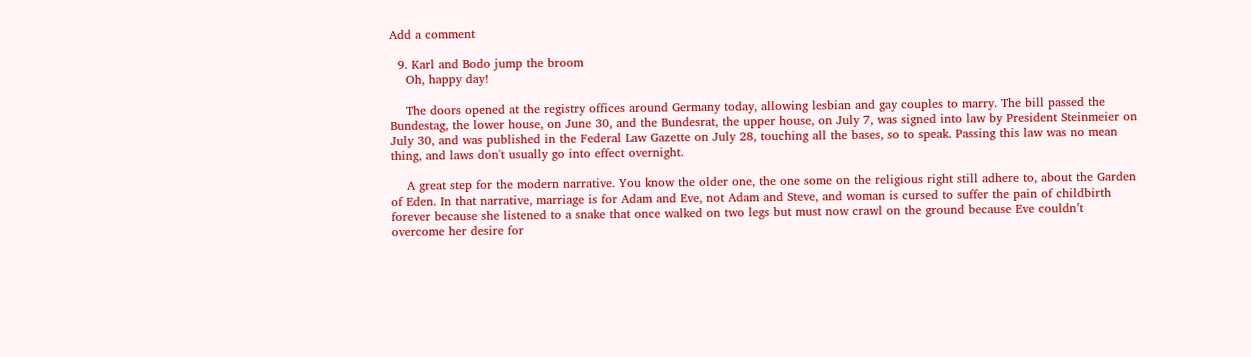Add a comment

  9. Karl and Bodo jump the broom
    Oh, happy day!

    The doors opened at the registry offices around Germany today, allowing lesbian and gay couples to marry. The bill passed the Bundestag, the lower house, on June 30, and the Bundesrat, the upper house, on July 7, was signed into law by President Steinmeier on July 30, and was published in the Federal Law Gazette on July 28, touching all the bases, so to speak. Passing this law was no mean thing, and laws don't usually go into effect overnight.

    A great step for the modern narrative. You know the older one, the one some on the religious right still adhere to, about the Garden of Eden. In that narrative, marriage is for Adam and Eve, not Adam and Steve, and woman is cursed to suffer the pain of childbirth forever because she listened to a snake that once walked on two legs but must now crawl on the ground because Eve couldn’t overcome her desire for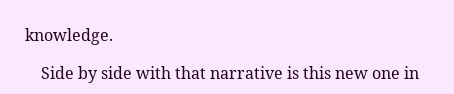knowledge.

    Side by side with that narrative is this new one in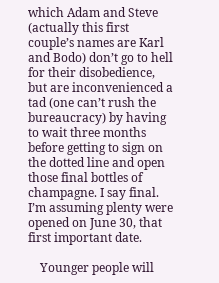which Adam and Steve (actually this first couple’s names are Karl and Bodo) don’t go to hell for their disobedience, but are inconvenienced a tad (one can’t rush the bureaucracy) by having to wait three months before getting to sign on the dotted line and open those final bottles of champagne. I say final. I’m assuming plenty were opened on June 30, that first important date.

    Younger people will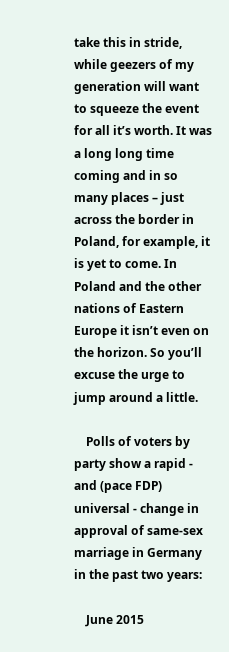take this in stride, while geezers of my generation will want to squeeze the event for all it’s worth. It was a long long time coming and in so many places – just across the border in Poland, for example, it is yet to come. In Poland and the other nations of Eastern Europe it isn’t even on the horizon. So you’ll excuse the urge to jump around a little.

    Polls of voters by party show a rapid - and (pace FDP) universal - change in approval of same-sex marriage in Germany in the past two years:

    June 2015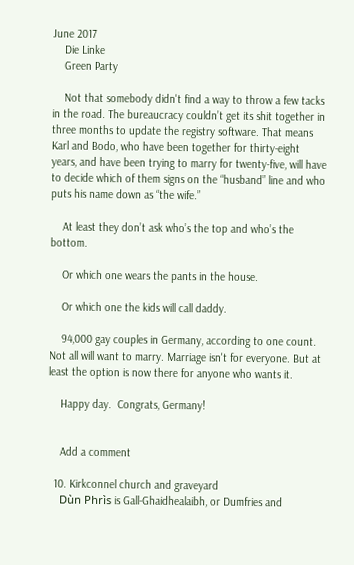June 2017
    Die Linke
    Green Party

    Not that somebody didn't find a way to throw a few tacks in the road. The bureaucracy couldn’t get its shit together in three months to update the registry software. That means Karl and Bodo, who have been together for thirty-eight years, and have been trying to marry for twenty-five, will have to decide which of them signs on the “husband” line and who puts his name down as “the wife.”

    At least they don’t ask who’s the top and who’s the bottom.

    Or which one wears the pants in the house.

    Or which one the kids will call daddy.

    94,000 gay couples in Germany, according to one count. Not all will want to marry. Marriage isn't for everyone. But at least the option is now there for anyone who wants it.

    Happy day.  Congrats, Germany!


    Add a comment

  10. Kirkconnel church and graveyard
    Dùn Phrìs is Gall-Ghaidhealaibh, or Dumfries and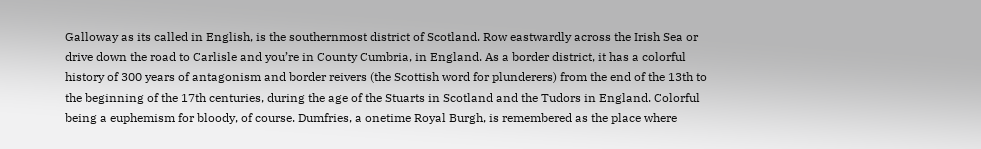Galloway as its called in English, is the southernmost district of Scotland. Row eastwardly across the Irish Sea or drive down the road to Carlisle and you’re in County Cumbria, in England. As a border district, it has a colorful history of 300 years of antagonism and border reivers (the Scottish word for plunderers) from the end of the 13th to the beginning of the 17th centuries, during the age of the Stuarts in Scotland and the Tudors in England. Colorful being a euphemism for bloody, of course. Dumfries, a onetime Royal Burgh, is remembered as the place where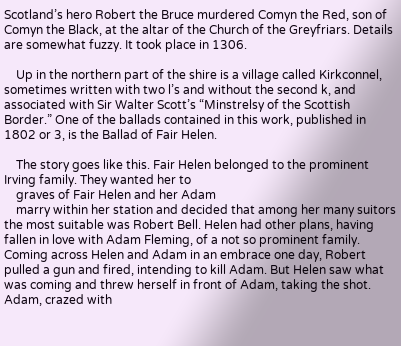Scotland’s hero Robert the Bruce murdered Comyn the Red, son of Comyn the Black, at the altar of the Church of the Greyfriars. Details are somewhat fuzzy. It took place in 1306.

    Up in the northern part of the shire is a village called Kirkconnel, sometimes written with two l’s and without the second k, and associated with Sir Walter Scott’s “Minstrelsy of the Scottish Border.” One of the ballads contained in this work, published in 1802 or 3, is the Ballad of Fair Helen.

    The story goes like this. Fair Helen belonged to the prominent Irving family. They wanted her to
    graves of Fair Helen and her Adam
    marry within her station and decided that among her many suitors the most suitable was Robert Bell. Helen had other plans, having fallen in love with Adam Fleming, of a not so prominent family. Coming across Helen and Adam in an embrace one day, Robert pulled a gun and fired, intending to kill Adam. But Helen saw what was coming and threw herself in front of Adam, taking the shot. Adam, crazed with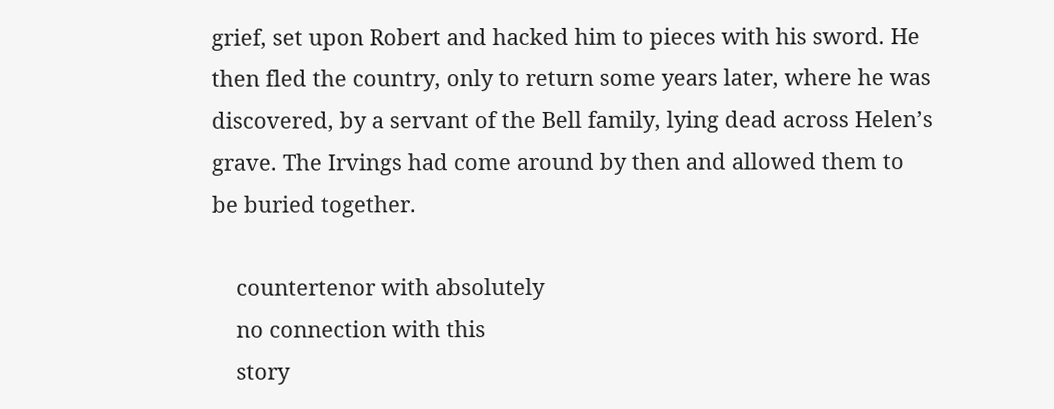grief, set upon Robert and hacked him to pieces with his sword. He then fled the country, only to return some years later, where he was discovered, by a servant of the Bell family, lying dead across Helen’s grave. The Irvings had come around by then and allowed them to be buried together.

    countertenor with absolutely
    no connection with this
    story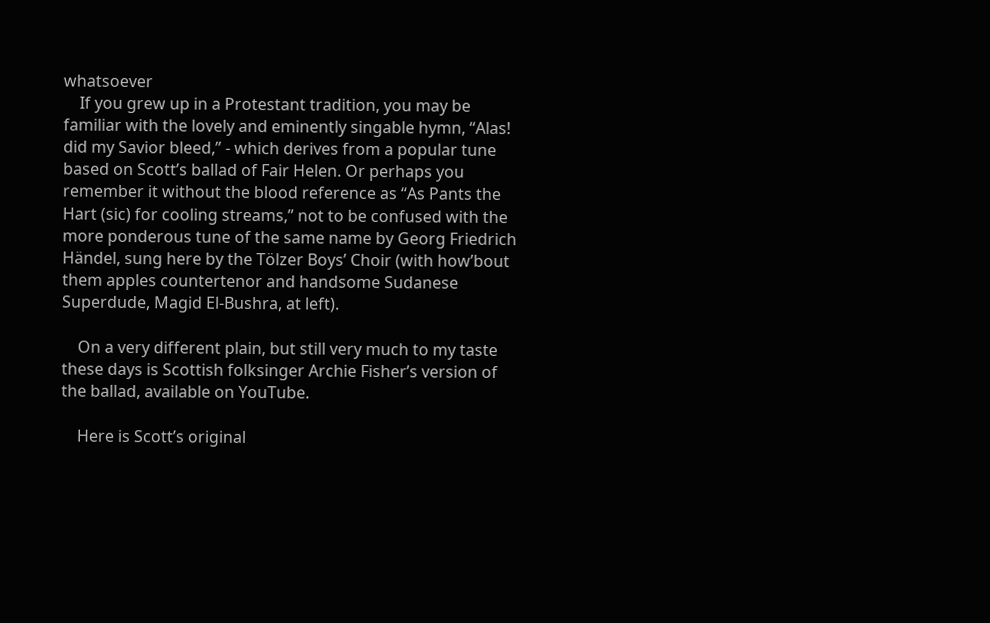whatsoever
    If you grew up in a Protestant tradition, you may be familiar with the lovely and eminently singable hymn, “Alas! did my Savior bleed,” - which derives from a popular tune based on Scott’s ballad of Fair Helen. Or perhaps you remember it without the blood reference as “As Pants the Hart (sic) for cooling streams,” not to be confused with the more ponderous tune of the same name by Georg Friedrich Händel, sung here by the Tölzer Boys’ Choir (with how’bout them apples countertenor and handsome Sudanese Superdude, Magid El-Bushra, at left).

    On a very different plain, but still very much to my taste these days is Scottish folksinger Archie Fisher’s version of the ballad, available on YouTube.

    Here is Scott’s original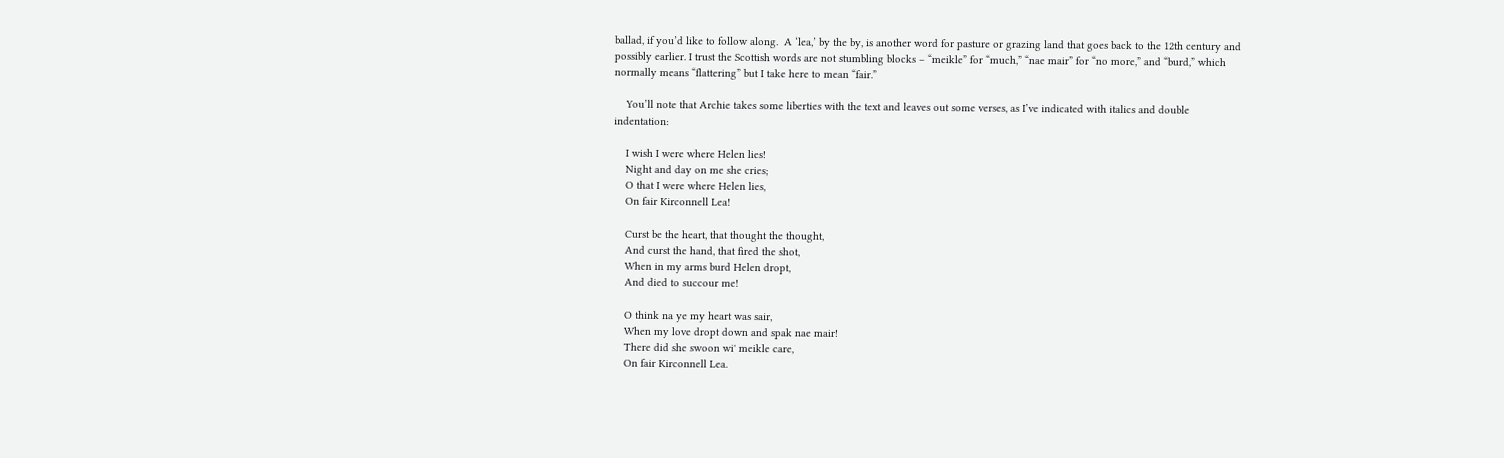ballad, if you’d like to follow along.  A ‘lea,’ by the by, is another word for pasture or grazing land that goes back to the 12th century and possibly earlier. I trust the Scottish words are not stumbling blocks – “meikle” for “much,” “nae mair” for “no more,” and “burd,” which normally means “flattering” but I take here to mean “fair.”

    You’ll note that Archie takes some liberties with the text and leaves out some verses, as I’ve indicated with italics and double indentation:

    I wish I were where Helen lies!
    Night and day on me she cries;
    O that I were where Helen lies,
    On fair Kirconnell Lea!

    Curst be the heart, that thought the thought,
    And curst the hand, that fired the shot,
    When in my arms burd Helen dropt,
    And died to succour me!

    O think na ye my heart was sair,
    When my love dropt down and spak nae mair!
    There did she swoon wi' meikle care,
    On fair Kirconnell Lea.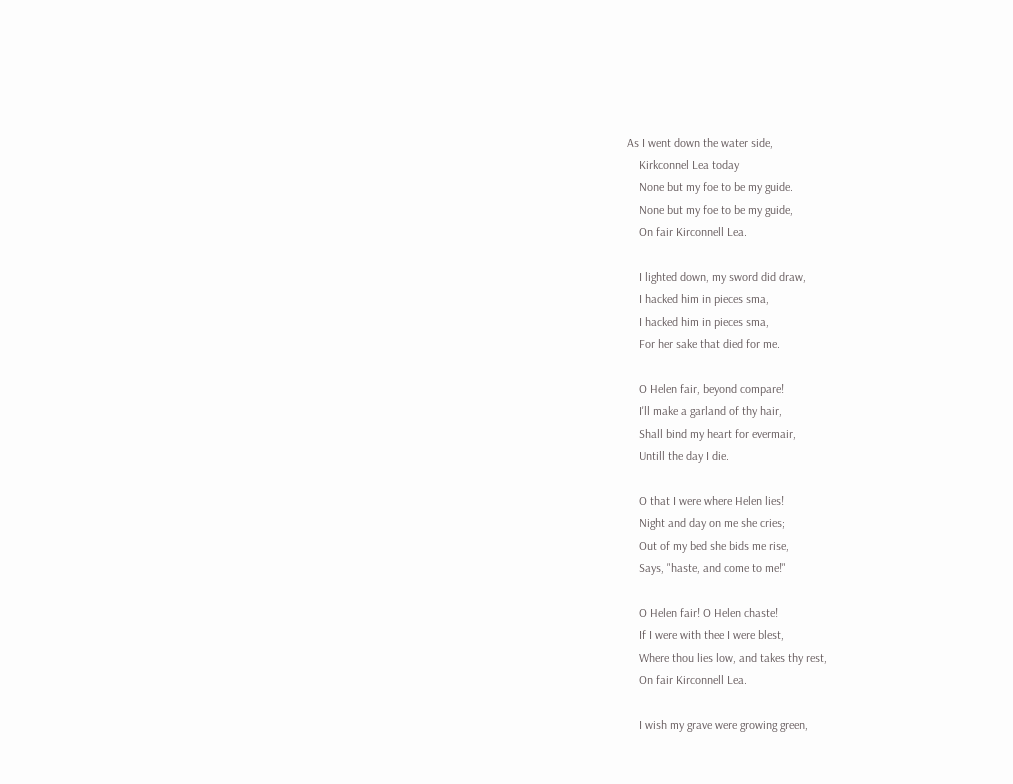As I went down the water side,
    Kirkconnel Lea today
    None but my foe to be my guide.
    None but my foe to be my guide,
    On fair Kirconnell Lea.

    I lighted down, my sword did draw,
    I hacked him in pieces sma,
    I hacked him in pieces sma,
    For her sake that died for me.

    O Helen fair, beyond compare!
    I'll make a garland of thy hair,
    Shall bind my heart for evermair,
    Untill the day I die.

    O that I were where Helen lies!
    Night and day on me she cries;
    Out of my bed she bids me rise,
    Says, "haste, and come to me!"

    O Helen fair! O Helen chaste!
    If I were with thee I were blest,
    Where thou lies low, and takes thy rest,
    On fair Kirconnell Lea.

    I wish my grave were growing green,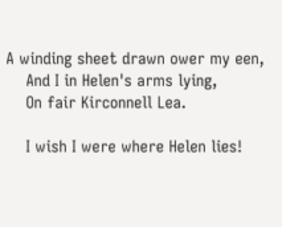A winding sheet drawn ower my een,
    And I in Helen's arms lying,
    On fair Kirconnell Lea.

    I wish I were where Helen lies!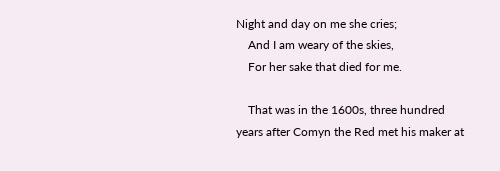Night and day on me she cries;
    And I am weary of the skies,
    For her sake that died for me.

    That was in the 1600s, three hundred years after Comyn the Red met his maker at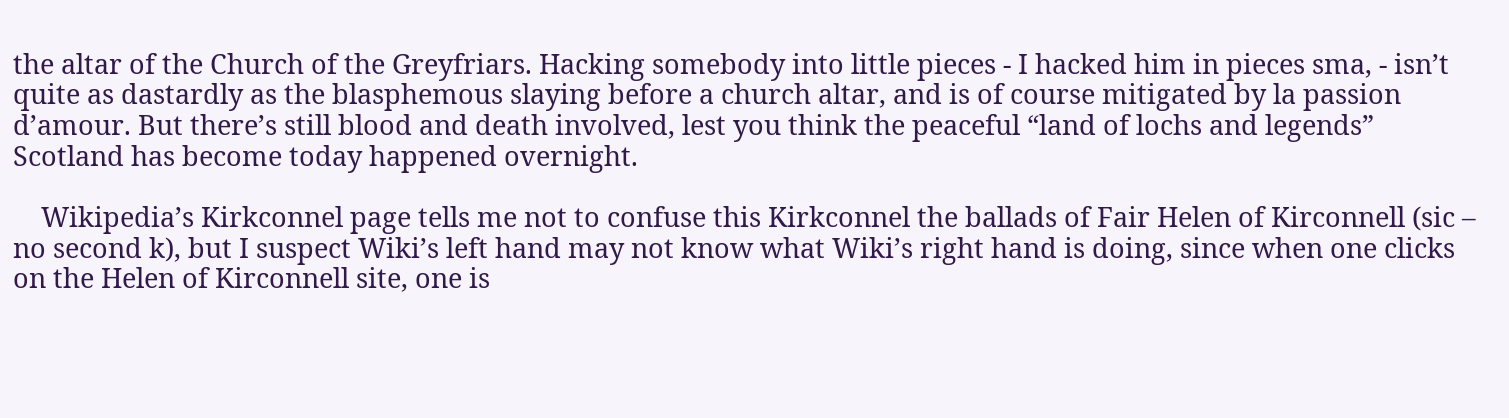the altar of the Church of the Greyfriars. Hacking somebody into little pieces - I hacked him in pieces sma, - isn’t quite as dastardly as the blasphemous slaying before a church altar, and is of course mitigated by la passion d’amour. But there’s still blood and death involved, lest you think the peaceful “land of lochs and legends” Scotland has become today happened overnight.

    Wikipedia’s Kirkconnel page tells me not to confuse this Kirkconnel the ballads of Fair Helen of Kirconnell (sic – no second k), but I suspect Wiki’s left hand may not know what Wiki’s right hand is doing, since when one clicks on the Helen of Kirconnell site, one is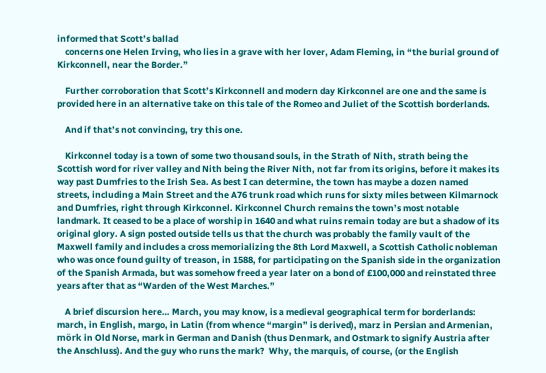informed that Scott’s ballad
    concerns one Helen Irving, who lies in a grave with her lover, Adam Fleming, in “the burial ground of Kirkconnell, near the Border.”

    Further corroboration that Scott’s Kirkconnell and modern day Kirkconnel are one and the same is provided here in an alternative take on this tale of the Romeo and Juliet of the Scottish borderlands.

    And if that’s not convincing, try this one.

    Kirkconnel today is a town of some two thousand souls, in the Strath of Nith, strath being the Scottish word for river valley and Nith being the River Nith, not far from its origins, before it makes its way past Dumfries to the Irish Sea. As best I can determine, the town has maybe a dozen named streets, including a Main Street and the A76 trunk road which runs for sixty miles between Kilmarnock and Dumfries, right through Kirkconnel. Kirkconnel Church remains the town’s most notable landmark. It ceased to be a place of worship in 1640 and what ruins remain today are but a shadow of its original glory. A sign posted outside tells us that the church was probably the family vault of the Maxwell family and includes a cross memorializing the 8th Lord Maxwell, a Scottish Catholic nobleman who was once found guilty of treason, in 1588, for participating on the Spanish side in the organization of the Spanish Armada, but was somehow freed a year later on a bond of £100,000 and reinstated three years after that as “Warden of the West Marches.”

    A brief discursion here… March, you may know, is a medieval geographical term for borderlands: march, in English, margo, in Latin (from whence “margin” is derived), marz in Persian and Armenian, mörk in Old Norse, mark in German and Danish (thus Denmark, and Ostmark to signify Austria after the Anschluss). And the guy who runs the mark?  Why, the marquis, of course, (or the English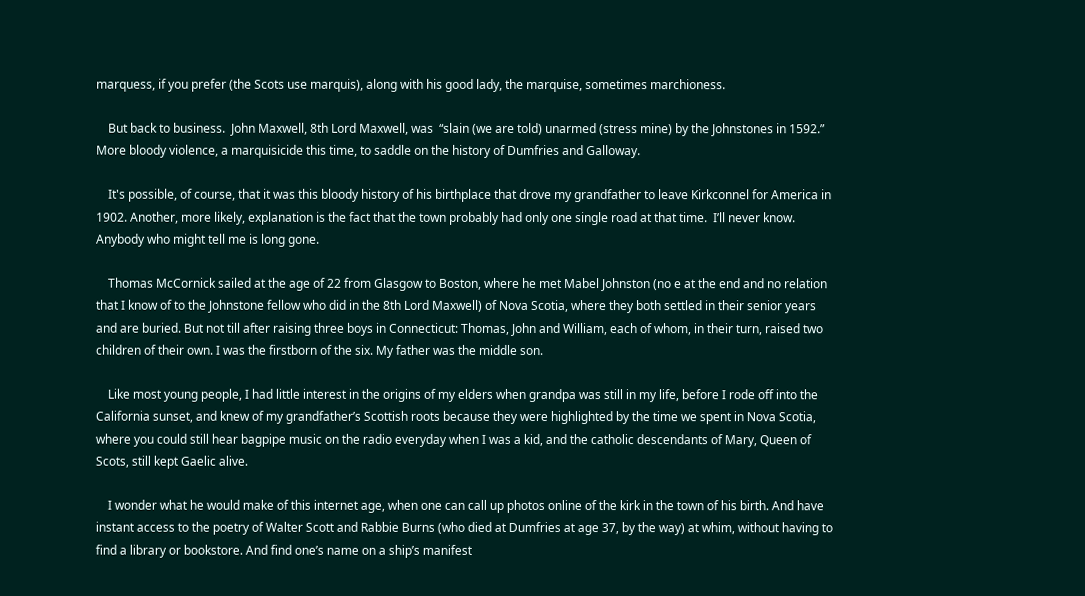marquess, if you prefer (the Scots use marquis), along with his good lady, the marquise, sometimes marchioness.

    But back to business.  John Maxwell, 8th Lord Maxwell, was  “slain (we are told) unarmed (stress mine) by the Johnstones in 1592.”  More bloody violence, a marquisicide this time, to saddle on the history of Dumfries and Galloway.

    It's possible, of course, that it was this bloody history of his birthplace that drove my grandfather to leave Kirkconnel for America in 1902. Another, more likely, explanation is the fact that the town probably had only one single road at that time.  I’ll never know. Anybody who might tell me is long gone.

    Thomas McCornick sailed at the age of 22 from Glasgow to Boston, where he met Mabel Johnston (no e at the end and no relation that I know of to the Johnstone fellow who did in the 8th Lord Maxwell) of Nova Scotia, where they both settled in their senior years and are buried. But not till after raising three boys in Connecticut: Thomas, John and William, each of whom, in their turn, raised two children of their own. I was the firstborn of the six. My father was the middle son.

    Like most young people, I had little interest in the origins of my elders when grandpa was still in my life, before I rode off into the California sunset, and knew of my grandfather’s Scottish roots because they were highlighted by the time we spent in Nova Scotia, where you could still hear bagpipe music on the radio everyday when I was a kid, and the catholic descendants of Mary, Queen of Scots, still kept Gaelic alive.

    I wonder what he would make of this internet age, when one can call up photos online of the kirk in the town of his birth. And have instant access to the poetry of Walter Scott and Rabbie Burns (who died at Dumfries at age 37, by the way) at whim, without having to find a library or bookstore. And find one’s name on a ship’s manifest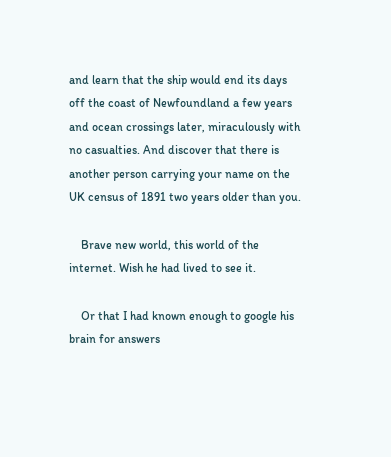and learn that the ship would end its days off the coast of Newfoundland a few years and ocean crossings later, miraculously with no casualties. And discover that there is another person carrying your name on the UK census of 1891 two years older than you.

    Brave new world, this world of the internet. Wish he had lived to see it.

    Or that I had known enough to google his brain for answers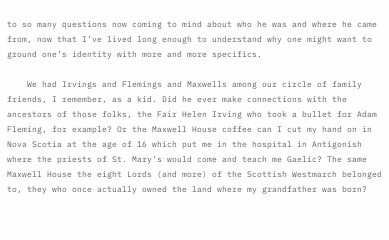to so many questions now coming to mind about who he was and where he came from, now that I’ve lived long enough to understand why one might want to ground one’s identity with more and more specifics.

    We had Irvings and Flemings and Maxwells among our circle of family friends, I remember, as a kid. Did he ever make connections with the ancestors of those folks, the Fair Helen Irving who took a bullet for Adam Fleming, for example? Or the Maxwell House coffee can I cut my hand on in Nova Scotia at the age of 16 which put me in the hospital in Antigonish where the priests of St. Mary’s would come and teach me Gaelic? The same Maxwell House the eight Lords (and more) of the Scottish Westmarch belonged to, they who once actually owned the land where my grandfather was born?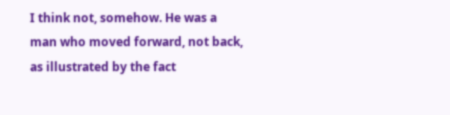I think not, somehow. He was a man who moved forward, not back, as illustrated by the fact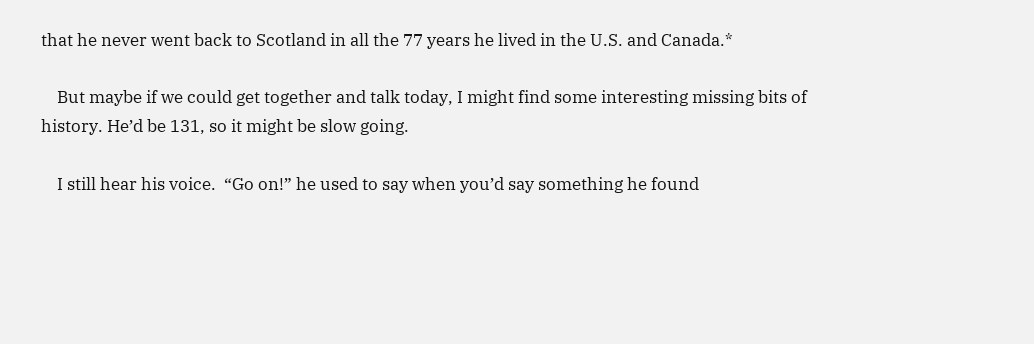that he never went back to Scotland in all the 77 years he lived in the U.S. and Canada.*

    But maybe if we could get together and talk today, I might find some interesting missing bits of history. He’d be 131, so it might be slow going.

    I still hear his voice.  “Go on!” he used to say when you’d say something he found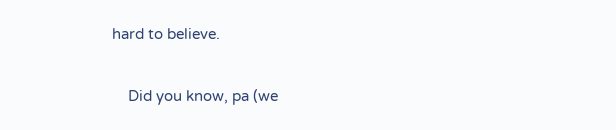hard to believe.

    Did you know, pa (we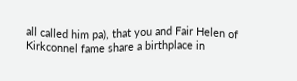all called him pa), that you and Fair Helen of Kirkconnel fame share a birthplace in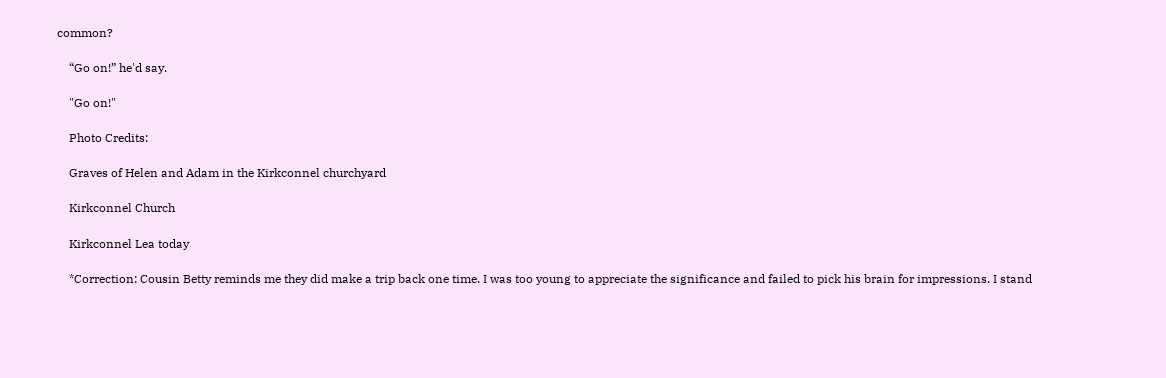common?

    “Go on!” he'd say.

    "Go on!"

    Photo Credits:

    Graves of Helen and Adam in the Kirkconnel churchyard

    Kirkconnel Church

    Kirkconnel Lea today

    *Correction: Cousin Betty reminds me they did make a trip back one time. I was too young to appreciate the significance and failed to pick his brain for impressions. I stand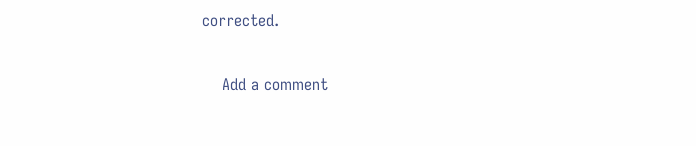corrected.

    Add a comment